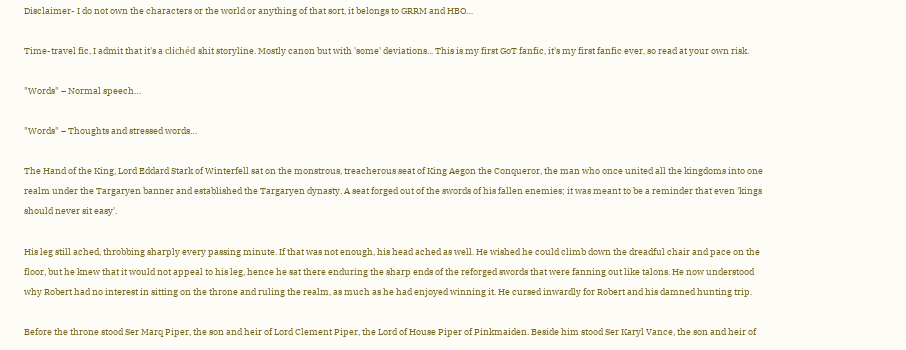Disclaimer- I do not own the characters or the world or anything of that sort, it belongs to GRRM and HBO…

Time-travel fic, I admit that it's a clichéd shit storyline. Mostly canon but with 'some' deviations... This is my first GoT fanfic, it's my first fanfic ever, so read at your own risk.

"Words" – Normal speech…

"Words" – Thoughts and stressed words…

The Hand of the King, Lord Eddard Stark of Winterfell sat on the monstrous, treacherous seat of King Aegon the Conqueror, the man who once united all the kingdoms into one realm under the Targaryen banner and established the Targaryen dynasty. A seat forged out of the swords of his fallen enemies; it was meant to be a reminder that even 'kings should never sit easy'.

His leg still ached, throbbing sharply every passing minute. If that was not enough, his head ached as well. He wished he could climb down the dreadful chair and pace on the floor, but he knew that it would not appeal to his leg, hence he sat there enduring the sharp ends of the reforged swords that were fanning out like talons. He now understood why Robert had no interest in sitting on the throne and ruling the realm, as much as he had enjoyed winning it. He cursed inwardly for Robert and his damned hunting trip.

Before the throne stood Ser Marq Piper, the son and heir of Lord Clement Piper, the Lord of House Piper of Pinkmaiden. Beside him stood Ser Karyl Vance, the son and heir of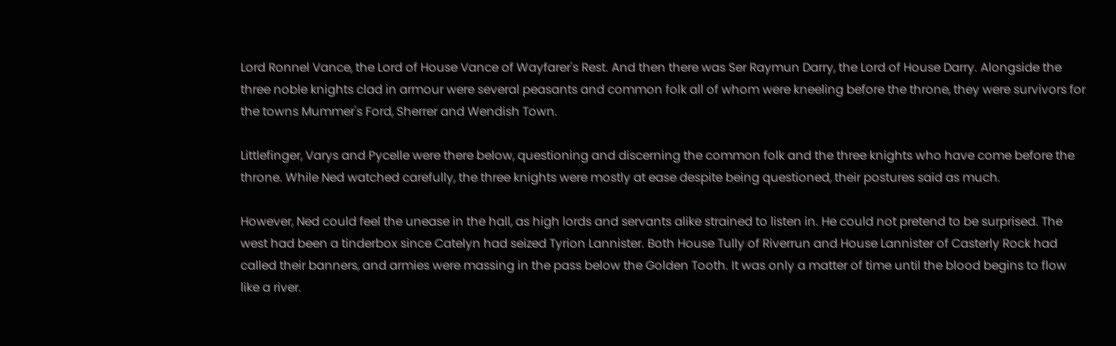Lord Ronnel Vance, the Lord of House Vance of Wayfarer's Rest. And then there was Ser Raymun Darry, the Lord of House Darry. Alongside the three noble knights clad in armour were several peasants and common folk all of whom were kneeling before the throne, they were survivors for the towns Mummer's Ford, Sherrer and Wendish Town.

Littlefinger, Varys and Pycelle were there below, questioning and discerning the common folk and the three knights who have come before the throne. While Ned watched carefully, the three knights were mostly at ease despite being questioned, their postures said as much.

However, Ned could feel the unease in the hall, as high lords and servants alike strained to listen in. He could not pretend to be surprised. The west had been a tinderbox since Catelyn had seized Tyrion Lannister. Both House Tully of Riverrun and House Lannister of Casterly Rock had called their banners, and armies were massing in the pass below the Golden Tooth. It was only a matter of time until the blood begins to flow like a river.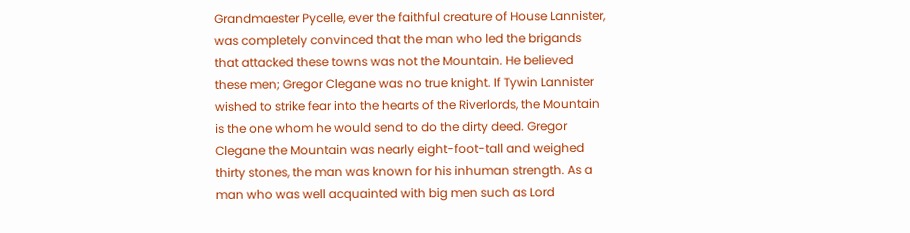Grandmaester Pycelle, ever the faithful creature of House Lannister, was completely convinced that the man who led the brigands that attacked these towns was not the Mountain. He believed these men; Gregor Clegane was no true knight. If Tywin Lannister wished to strike fear into the hearts of the Riverlords, the Mountain is the one whom he would send to do the dirty deed. Gregor Clegane the Mountain was nearly eight-foot-tall and weighed thirty stones, the man was known for his inhuman strength. As a man who was well acquainted with big men such as Lord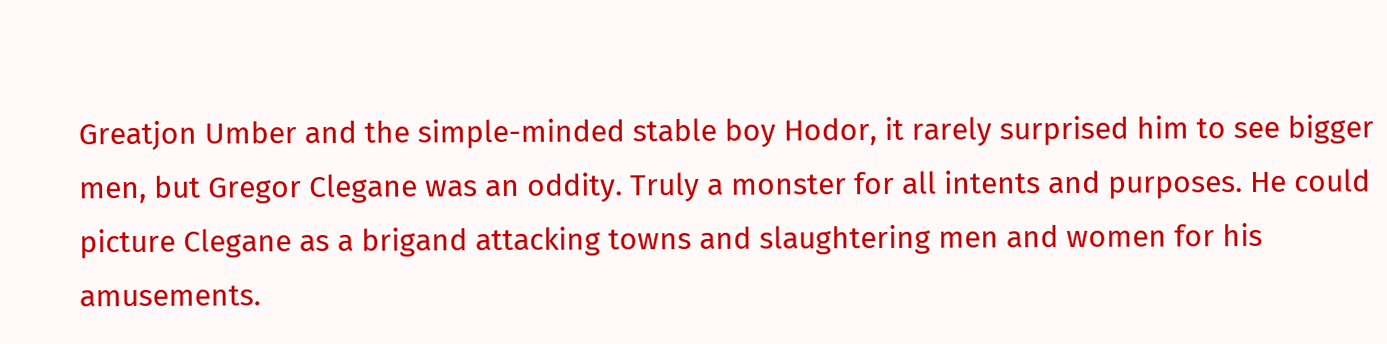Greatjon Umber and the simple-minded stable boy Hodor, it rarely surprised him to see bigger men, but Gregor Clegane was an oddity. Truly a monster for all intents and purposes. He could picture Clegane as a brigand attacking towns and slaughtering men and women for his amusements.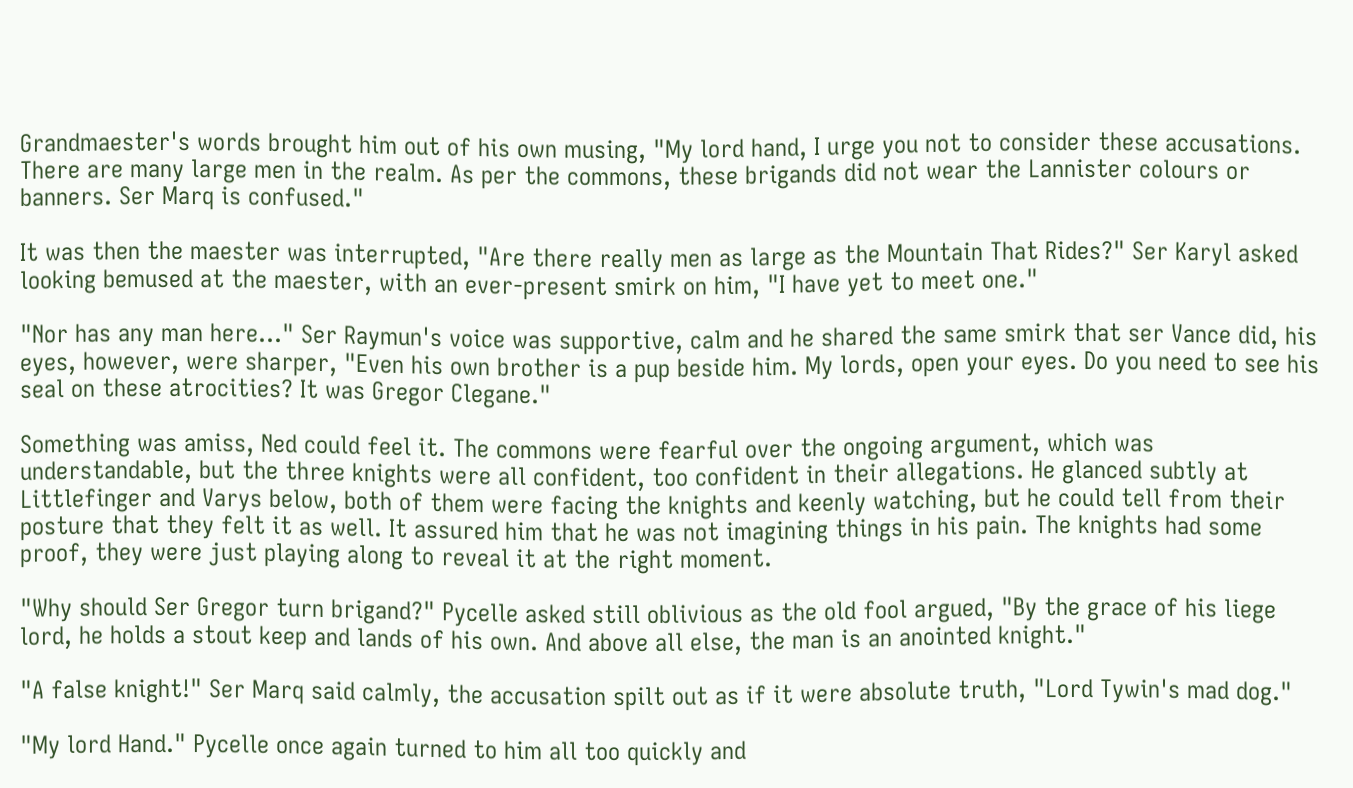Grandmaester's words brought him out of his own musing, "My lord hand, I urge you not to consider these accusations. There are many large men in the realm. As per the commons, these brigands did not wear the Lannister colours or banners. Ser Marq is confused."

It was then the maester was interrupted, "Are there really men as large as the Mountain That Rides?" Ser Karyl asked looking bemused at the maester, with an ever-present smirk on him, "I have yet to meet one."

"Nor has any man here…" Ser Raymun's voice was supportive, calm and he shared the same smirk that ser Vance did, his eyes, however, were sharper, "Even his own brother is a pup beside him. My lords, open your eyes. Do you need to see his seal on these atrocities? It was Gregor Clegane."

Something was amiss, Ned could feel it. The commons were fearful over the ongoing argument, which was understandable, but the three knights were all confident, too confident in their allegations. He glanced subtly at Littlefinger and Varys below, both of them were facing the knights and keenly watching, but he could tell from their posture that they felt it as well. It assured him that he was not imagining things in his pain. The knights had some proof, they were just playing along to reveal it at the right moment.

"Why should Ser Gregor turn brigand?" Pycelle asked still oblivious as the old fool argued, "By the grace of his liege lord, he holds a stout keep and lands of his own. And above all else, the man is an anointed knight."

"A false knight!" Ser Marq said calmly, the accusation spilt out as if it were absolute truth, "Lord Tywin's mad dog."

"My lord Hand." Pycelle once again turned to him all too quickly and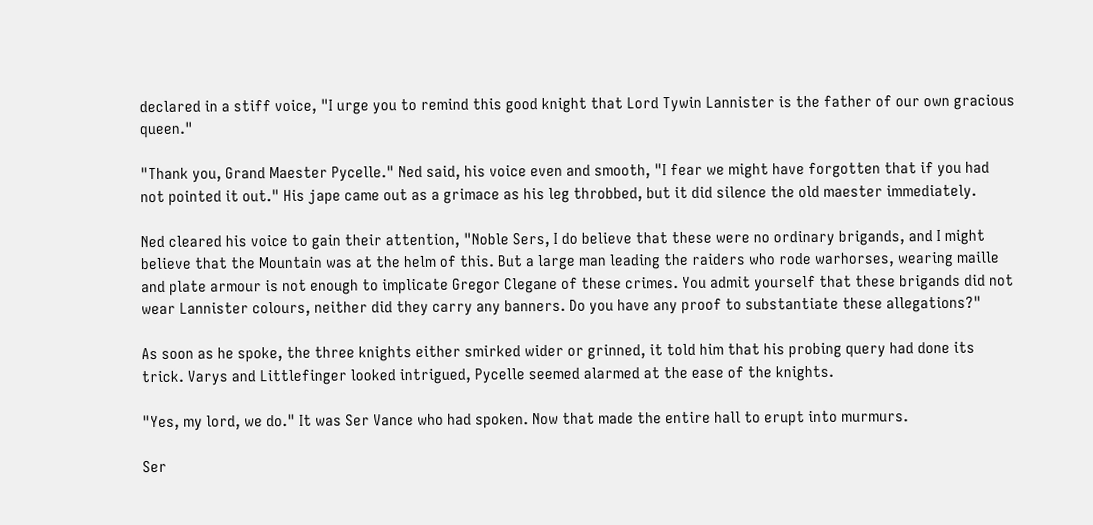declared in a stiff voice, "I urge you to remind this good knight that Lord Tywin Lannister is the father of our own gracious queen."

"Thank you, Grand Maester Pycelle." Ned said, his voice even and smooth, "I fear we might have forgotten that if you had not pointed it out." His jape came out as a grimace as his leg throbbed, but it did silence the old maester immediately.

Ned cleared his voice to gain their attention, "Noble Sers, I do believe that these were no ordinary brigands, and I might believe that the Mountain was at the helm of this. But a large man leading the raiders who rode warhorses, wearing maille and plate armour is not enough to implicate Gregor Clegane of these crimes. You admit yourself that these brigands did not wear Lannister colours, neither did they carry any banners. Do you have any proof to substantiate these allegations?"

As soon as he spoke, the three knights either smirked wider or grinned, it told him that his probing query had done its trick. Varys and Littlefinger looked intrigued, Pycelle seemed alarmed at the ease of the knights.

"Yes, my lord, we do." It was Ser Vance who had spoken. Now that made the entire hall to erupt into murmurs.

Ser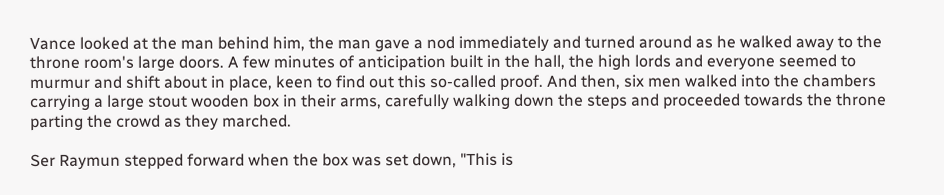Vance looked at the man behind him, the man gave a nod immediately and turned around as he walked away to the throne room's large doors. A few minutes of anticipation built in the hall, the high lords and everyone seemed to murmur and shift about in place, keen to find out this so-called proof. And then, six men walked into the chambers carrying a large stout wooden box in their arms, carefully walking down the steps and proceeded towards the throne parting the crowd as they marched.

Ser Raymun stepped forward when the box was set down, "This is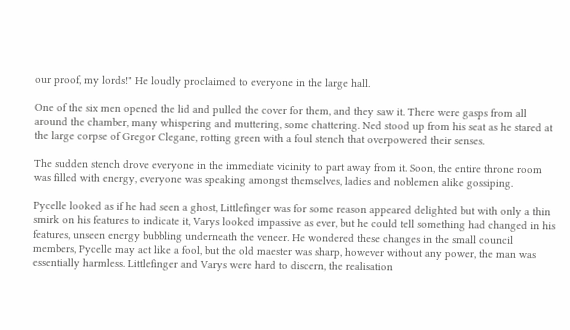our proof, my lords!" He loudly proclaimed to everyone in the large hall.

One of the six men opened the lid and pulled the cover for them, and they saw it. There were gasps from all around the chamber, many whispering and muttering, some chattering. Ned stood up from his seat as he stared at the large corpse of Gregor Clegane, rotting green with a foul stench that overpowered their senses.

The sudden stench drove everyone in the immediate vicinity to part away from it. Soon, the entire throne room was filled with energy, everyone was speaking amongst themselves, ladies and noblemen alike gossiping.

Pycelle looked as if he had seen a ghost, Littlefinger was for some reason appeared delighted but with only a thin smirk on his features to indicate it, Varys looked impassive as ever, but he could tell something had changed in his features, unseen energy bubbling underneath the veneer. He wondered these changes in the small council members, Pycelle may act like a fool, but the old maester was sharp, however without any power, the man was essentially harmless. Littlefinger and Varys were hard to discern, the realisation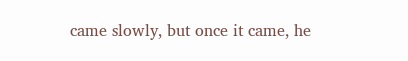came slowly, but once it came, he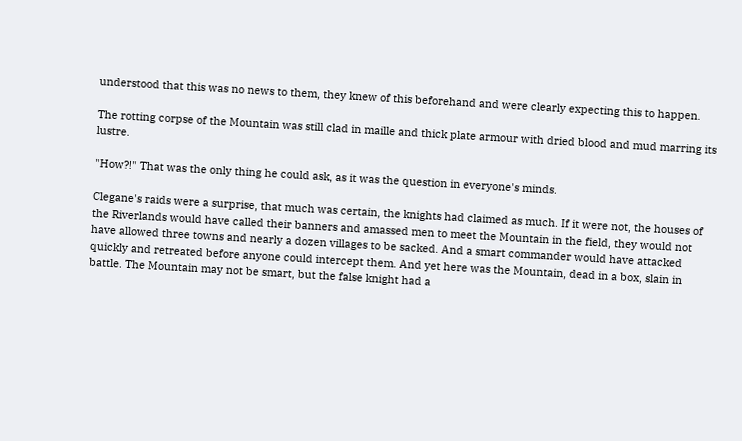understood that this was no news to them, they knew of this beforehand and were clearly expecting this to happen.

The rotting corpse of the Mountain was still clad in maille and thick plate armour with dried blood and mud marring its lustre.

"How?!" That was the only thing he could ask, as it was the question in everyone's minds.

Clegane's raids were a surprise, that much was certain, the knights had claimed as much. If it were not, the houses of the Riverlands would have called their banners and amassed men to meet the Mountain in the field, they would not have allowed three towns and nearly a dozen villages to be sacked. And a smart commander would have attacked quickly and retreated before anyone could intercept them. And yet here was the Mountain, dead in a box, slain in battle. The Mountain may not be smart, but the false knight had a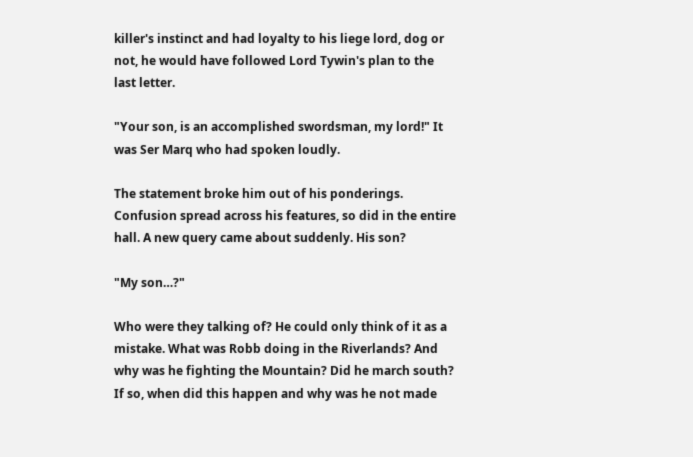killer's instinct and had loyalty to his liege lord, dog or not, he would have followed Lord Tywin's plan to the last letter.

"Your son, is an accomplished swordsman, my lord!" It was Ser Marq who had spoken loudly.

The statement broke him out of his ponderings. Confusion spread across his features, so did in the entire hall. A new query came about suddenly. His son?

"My son…?"

Who were they talking of? He could only think of it as a mistake. What was Robb doing in the Riverlands? And why was he fighting the Mountain? Did he march south? If so, when did this happen and why was he not made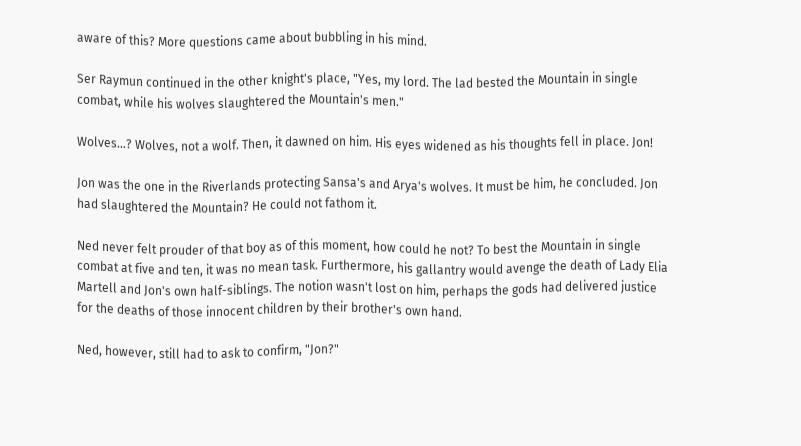aware of this? More questions came about bubbling in his mind.

Ser Raymun continued in the other knight's place, "Yes, my lord. The lad bested the Mountain in single combat, while his wolves slaughtered the Mountain's men."

Wolves…? Wolves, not a wolf. Then, it dawned on him. His eyes widened as his thoughts fell in place. Jon!

Jon was the one in the Riverlands protecting Sansa's and Arya's wolves. It must be him, he concluded. Jon had slaughtered the Mountain? He could not fathom it.

Ned never felt prouder of that boy as of this moment, how could he not? To best the Mountain in single combat at five and ten, it was no mean task. Furthermore, his gallantry would avenge the death of Lady Elia Martell and Jon's own half-siblings. The notion wasn't lost on him, perhaps the gods had delivered justice for the deaths of those innocent children by their brother's own hand.

Ned, however, still had to ask to confirm, "Jon?"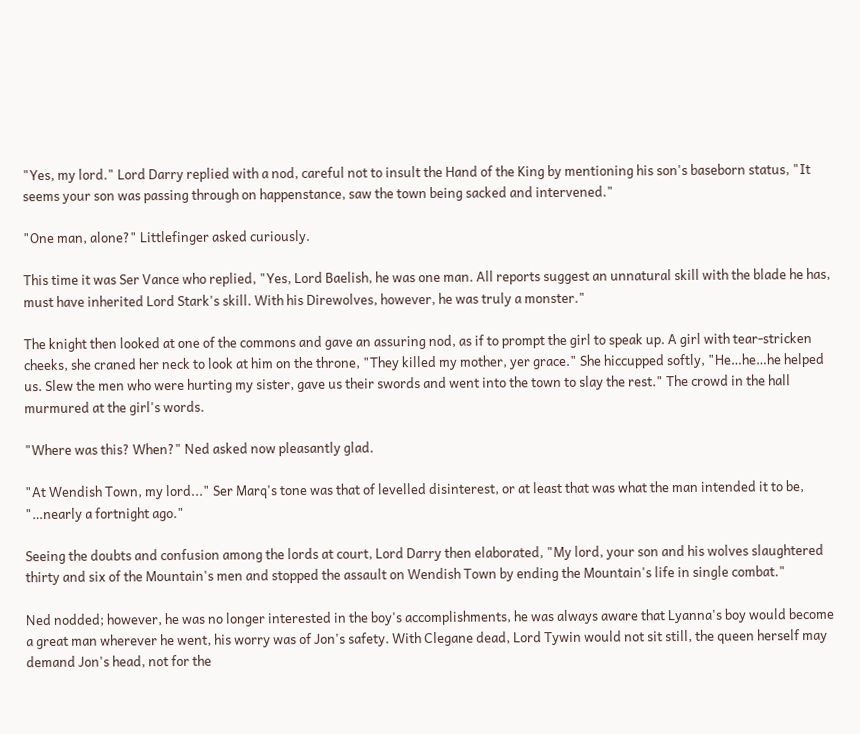"Yes, my lord." Lord Darry replied with a nod, careful not to insult the Hand of the King by mentioning his son's baseborn status, "It seems your son was passing through on happenstance, saw the town being sacked and intervened."

"One man, alone?" Littlefinger asked curiously.

This time it was Ser Vance who replied, "Yes, Lord Baelish, he was one man. All reports suggest an unnatural skill with the blade he has, must have inherited Lord Stark's skill. With his Direwolves, however, he was truly a monster."

The knight then looked at one of the commons and gave an assuring nod, as if to prompt the girl to speak up. A girl with tear-stricken cheeks, she craned her neck to look at him on the throne, "They killed my mother, yer grace." She hiccupped softly, "He…he…he helped us. Slew the men who were hurting my sister, gave us their swords and went into the town to slay the rest." The crowd in the hall murmured at the girl's words.

"Where was this? When?" Ned asked now pleasantly glad.

"At Wendish Town, my lord..." Ser Marq's tone was that of levelled disinterest, or at least that was what the man intended it to be, "…nearly a fortnight ago."

Seeing the doubts and confusion among the lords at court, Lord Darry then elaborated, "My lord, your son and his wolves slaughtered thirty and six of the Mountain's men and stopped the assault on Wendish Town by ending the Mountain's life in single combat."

Ned nodded; however, he was no longer interested in the boy's accomplishments, he was always aware that Lyanna's boy would become a great man wherever he went, his worry was of Jon's safety. With Clegane dead, Lord Tywin would not sit still, the queen herself may demand Jon's head, not for the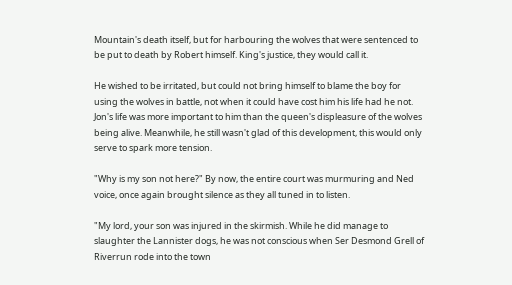Mountain's death itself, but for harbouring the wolves that were sentenced to be put to death by Robert himself. King's justice, they would call it.

He wished to be irritated, but could not bring himself to blame the boy for using the wolves in battle, not when it could have cost him his life had he not. Jon's life was more important to him than the queen's displeasure of the wolves being alive. Meanwhile, he still wasn't glad of this development, this would only serve to spark more tension.

"Why is my son not here?" By now, the entire court was murmuring and Ned voice, once again brought silence as they all tuned in to listen.

"My lord, your son was injured in the skirmish. While he did manage to slaughter the Lannister dogs, he was not conscious when Ser Desmond Grell of Riverrun rode into the town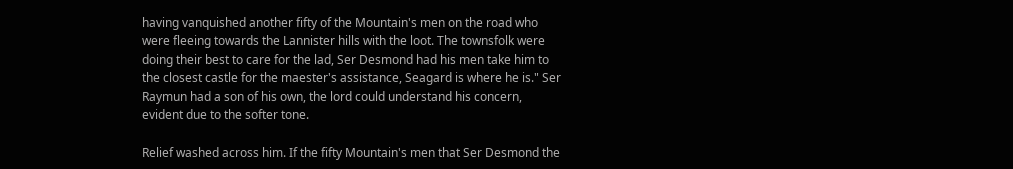having vanquished another fifty of the Mountain's men on the road who were fleeing towards the Lannister hills with the loot. The townsfolk were doing their best to care for the lad, Ser Desmond had his men take him to the closest castle for the maester's assistance, Seagard is where he is." Ser Raymun had a son of his own, the lord could understand his concern, evident due to the softer tone.

Relief washed across him. If the fifty Mountain's men that Ser Desmond the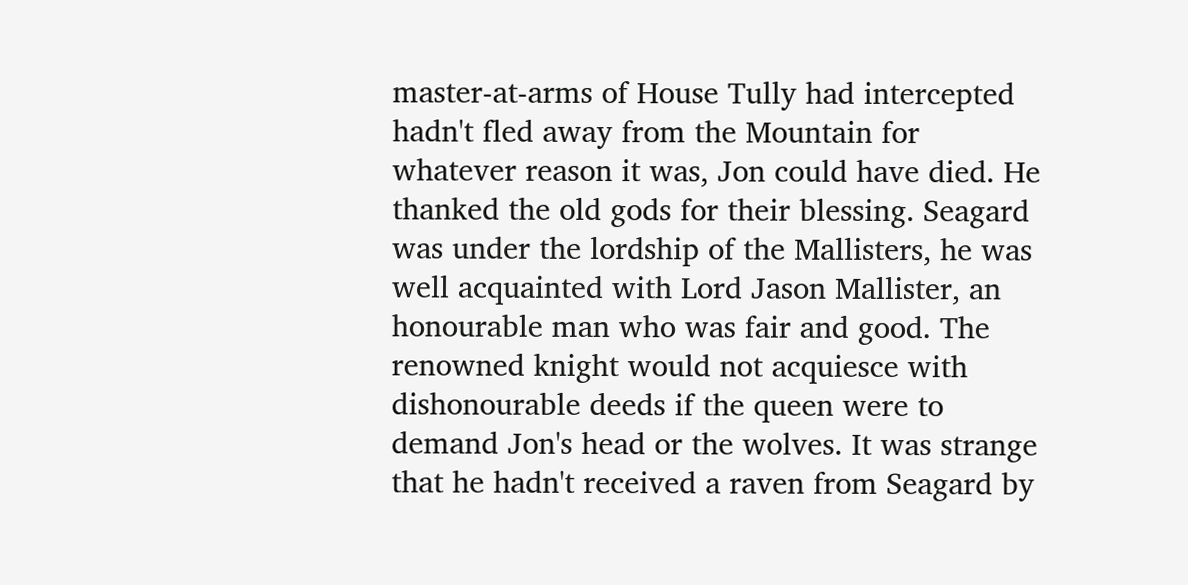master-at-arms of House Tully had intercepted hadn't fled away from the Mountain for whatever reason it was, Jon could have died. He thanked the old gods for their blessing. Seagard was under the lordship of the Mallisters, he was well acquainted with Lord Jason Mallister, an honourable man who was fair and good. The renowned knight would not acquiesce with dishonourable deeds if the queen were to demand Jon's head or the wolves. It was strange that he hadn't received a raven from Seagard by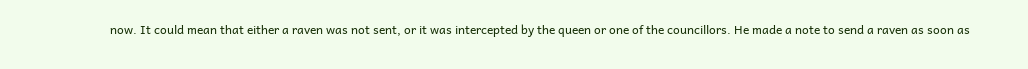now. It could mean that either a raven was not sent, or it was intercepted by the queen or one of the councillors. He made a note to send a raven as soon as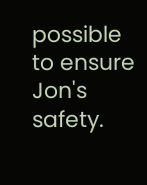possible to ensure Jon's safety.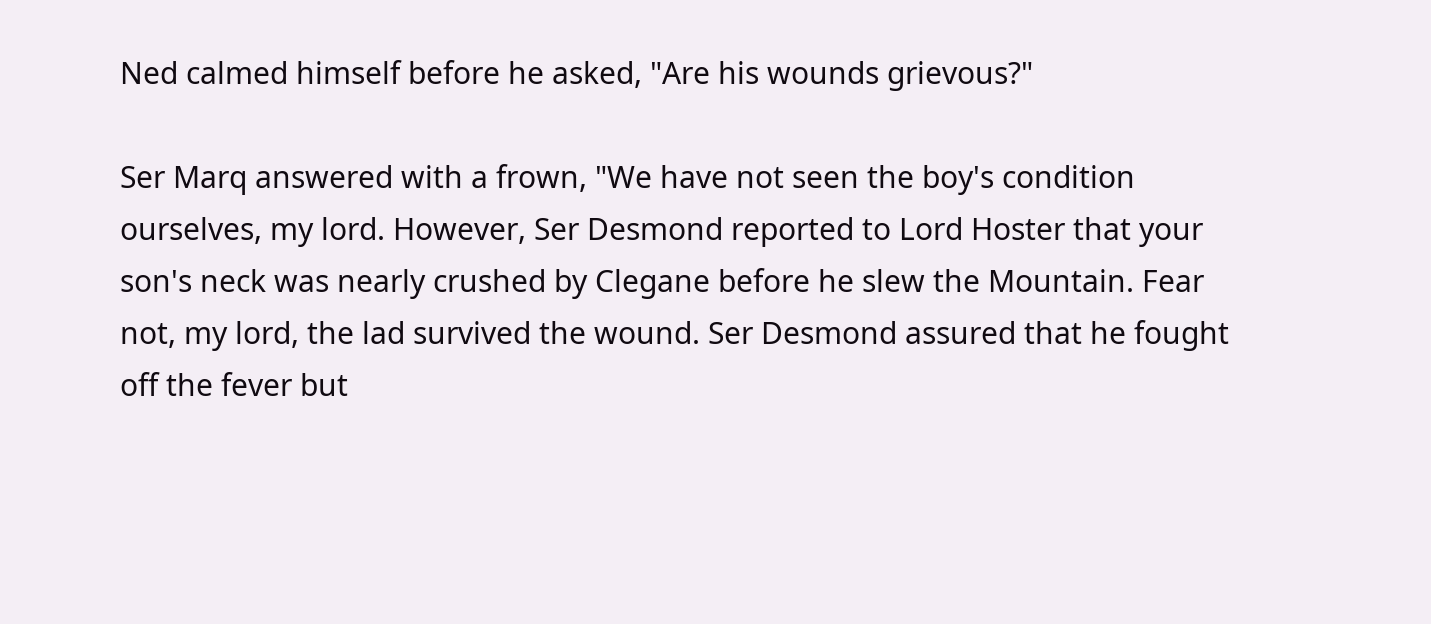Ned calmed himself before he asked, "Are his wounds grievous?"

Ser Marq answered with a frown, "We have not seen the boy's condition ourselves, my lord. However, Ser Desmond reported to Lord Hoster that your son's neck was nearly crushed by Clegane before he slew the Mountain. Fear not, my lord, the lad survived the wound. Ser Desmond assured that he fought off the fever but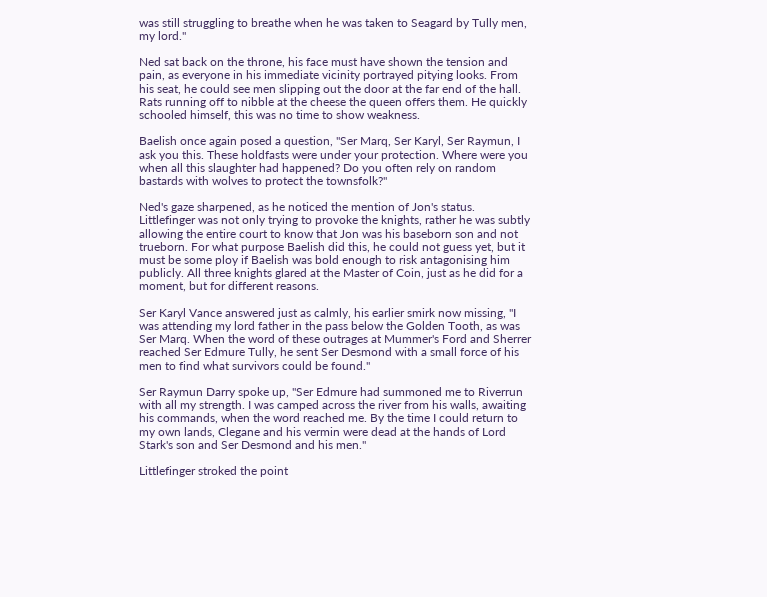was still struggling to breathe when he was taken to Seagard by Tully men, my lord."

Ned sat back on the throne, his face must have shown the tension and pain, as everyone in his immediate vicinity portrayed pitying looks. From his seat, he could see men slipping out the door at the far end of the hall. Rats running off to nibble at the cheese the queen offers them. He quickly schooled himself, this was no time to show weakness.

Baelish once again posed a question, "Ser Marq, Ser Karyl, Ser Raymun, I ask you this. These holdfasts were under your protection. Where were you when all this slaughter had happened? Do you often rely on random bastards with wolves to protect the townsfolk?"

Ned's gaze sharpened, as he noticed the mention of Jon's status. Littlefinger was not only trying to provoke the knights, rather he was subtly allowing the entire court to know that Jon was his baseborn son and not trueborn. For what purpose Baelish did this, he could not guess yet, but it must be some ploy if Baelish was bold enough to risk antagonising him publicly. All three knights glared at the Master of Coin, just as he did for a moment, but for different reasons.

Ser Karyl Vance answered just as calmly, his earlier smirk now missing, "I was attending my lord father in the pass below the Golden Tooth, as was Ser Marq. When the word of these outrages at Mummer's Ford and Sherrer reached Ser Edmure Tully, he sent Ser Desmond with a small force of his men to find what survivors could be found."

Ser Raymun Darry spoke up, "Ser Edmure had summoned me to Riverrun with all my strength. I was camped across the river from his walls, awaiting his commands, when the word reached me. By the time I could return to my own lands, Clegane and his vermin were dead at the hands of Lord Stark's son and Ser Desmond and his men."

Littlefinger stroked the point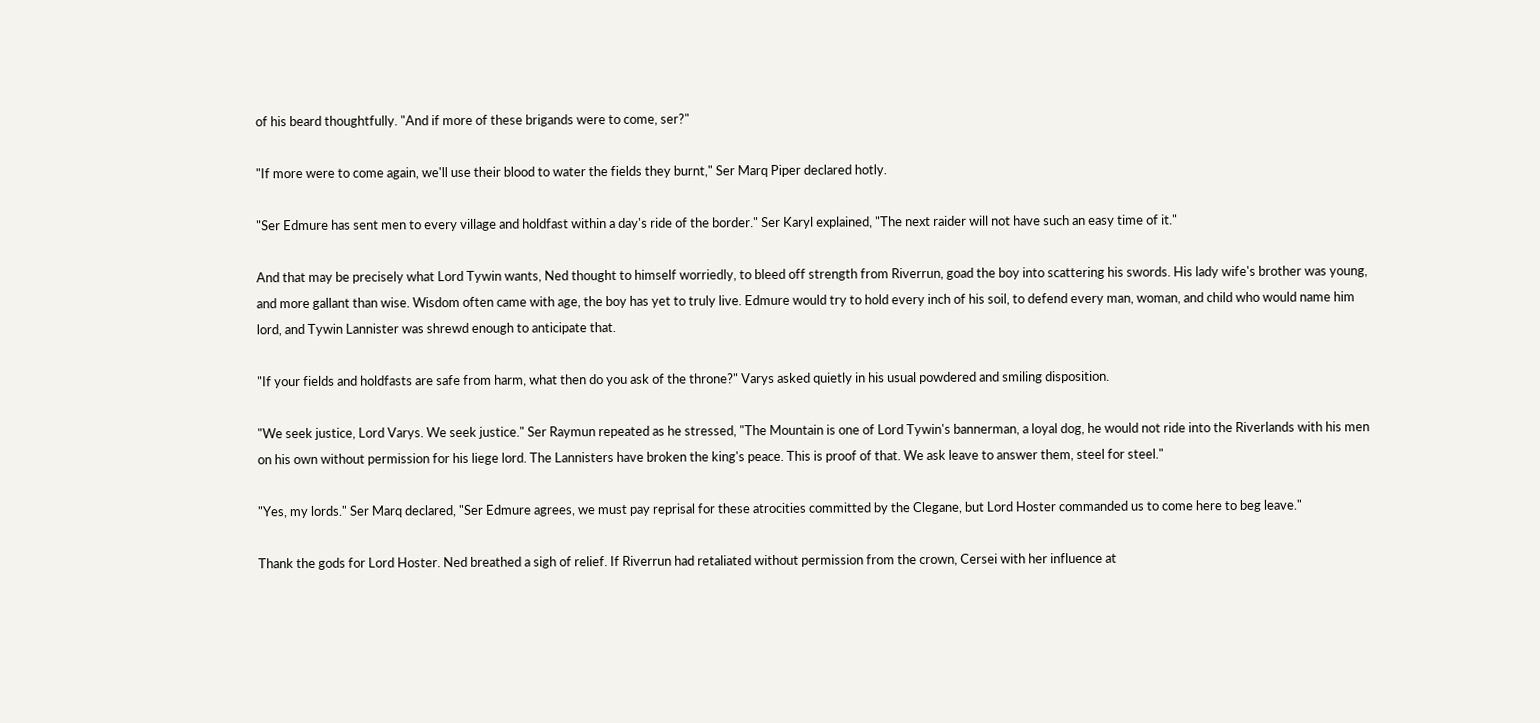of his beard thoughtfully. "And if more of these brigands were to come, ser?"

"If more were to come again, we'll use their blood to water the fields they burnt," Ser Marq Piper declared hotly.

"Ser Edmure has sent men to every village and holdfast within a day's ride of the border." Ser Karyl explained, "The next raider will not have such an easy time of it."

And that may be precisely what Lord Tywin wants, Ned thought to himself worriedly, to bleed off strength from Riverrun, goad the boy into scattering his swords. His lady wife's brother was young, and more gallant than wise. Wisdom often came with age, the boy has yet to truly live. Edmure would try to hold every inch of his soil, to defend every man, woman, and child who would name him lord, and Tywin Lannister was shrewd enough to anticipate that.

"If your fields and holdfasts are safe from harm, what then do you ask of the throne?" Varys asked quietly in his usual powdered and smiling disposition.

"We seek justice, Lord Varys. We seek justice." Ser Raymun repeated as he stressed, "The Mountain is one of Lord Tywin's bannerman, a loyal dog, he would not ride into the Riverlands with his men on his own without permission for his liege lord. The Lannisters have broken the king's peace. This is proof of that. We ask leave to answer them, steel for steel."

"Yes, my lords." Ser Marq declared, "Ser Edmure agrees, we must pay reprisal for these atrocities committed by the Clegane, but Lord Hoster commanded us to come here to beg leave."

Thank the gods for Lord Hoster. Ned breathed a sigh of relief. If Riverrun had retaliated without permission from the crown, Cersei with her influence at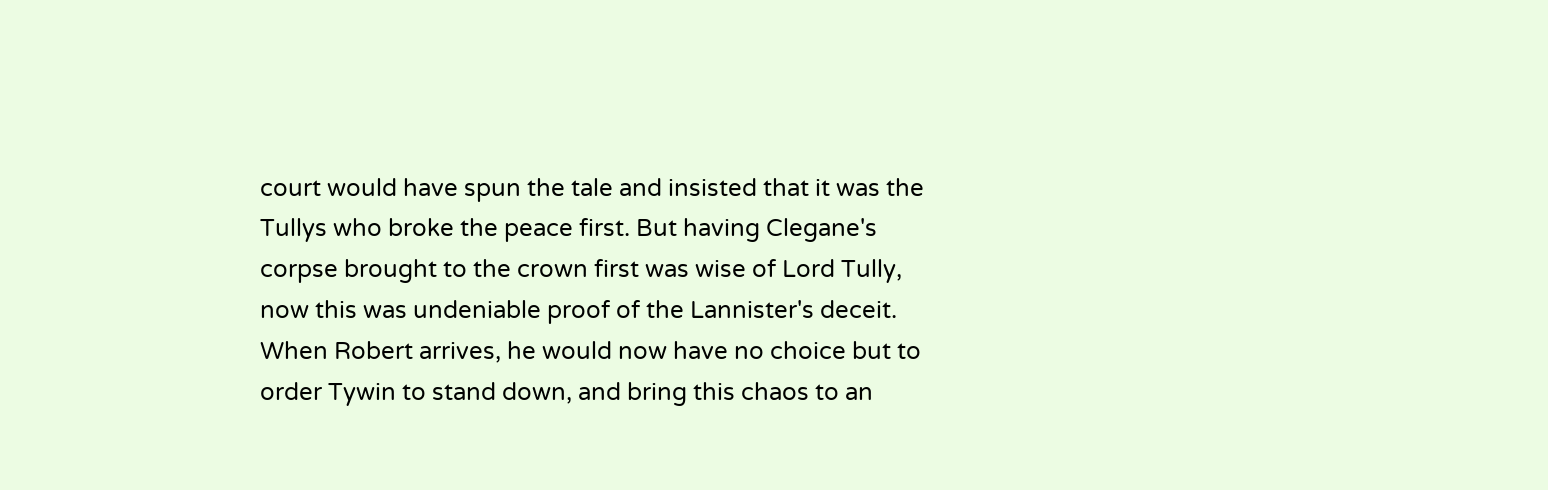court would have spun the tale and insisted that it was the Tullys who broke the peace first. But having Clegane's corpse brought to the crown first was wise of Lord Tully, now this was undeniable proof of the Lannister's deceit. When Robert arrives, he would now have no choice but to order Tywin to stand down, and bring this chaos to an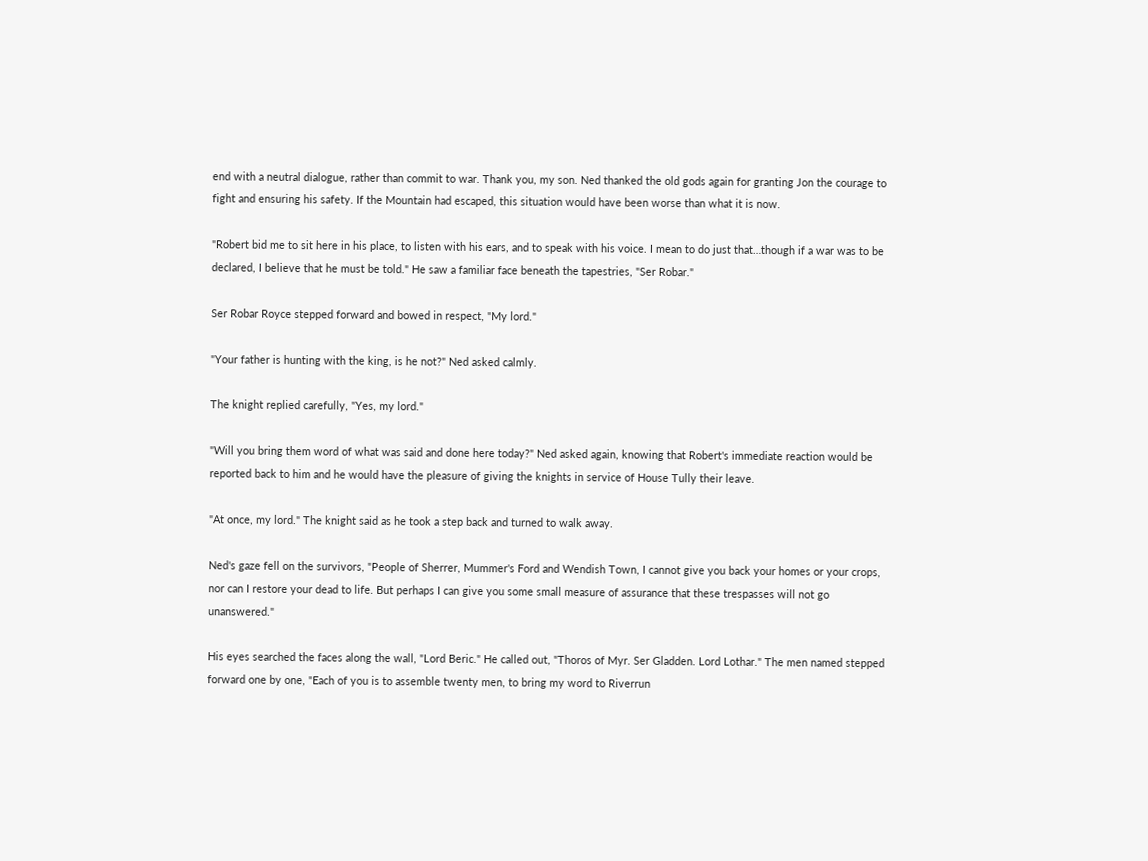end with a neutral dialogue, rather than commit to war. Thank you, my son. Ned thanked the old gods again for granting Jon the courage to fight and ensuring his safety. If the Mountain had escaped, this situation would have been worse than what it is now.

"Robert bid me to sit here in his place, to listen with his ears, and to speak with his voice. I mean to do just that…though if a war was to be declared, I believe that he must be told." He saw a familiar face beneath the tapestries, "Ser Robar."

Ser Robar Royce stepped forward and bowed in respect, "My lord."

"Your father is hunting with the king, is he not?" Ned asked calmly.

The knight replied carefully, "Yes, my lord."

"Will you bring them word of what was said and done here today?" Ned asked again, knowing that Robert's immediate reaction would be reported back to him and he would have the pleasure of giving the knights in service of House Tully their leave.

"At once, my lord." The knight said as he took a step back and turned to walk away.

Ned's gaze fell on the survivors, "People of Sherrer, Mummer's Ford and Wendish Town, I cannot give you back your homes or your crops, nor can I restore your dead to life. But perhaps I can give you some small measure of assurance that these trespasses will not go unanswered."

His eyes searched the faces along the wall, "Lord Beric." He called out, "Thoros of Myr. Ser Gladden. Lord Lothar." The men named stepped forward one by one, "Each of you is to assemble twenty men, to bring my word to Riverrun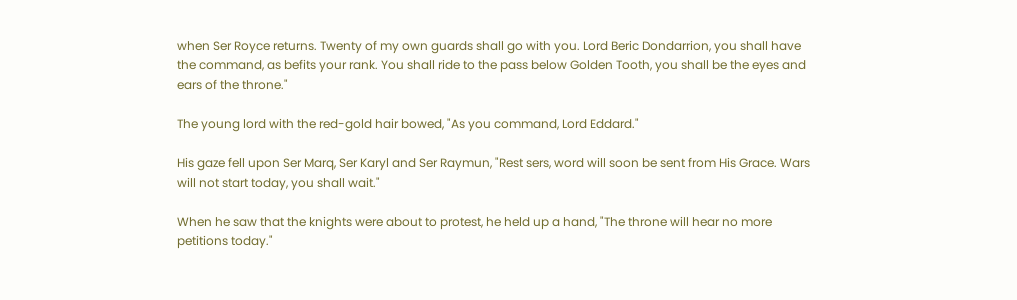when Ser Royce returns. Twenty of my own guards shall go with you. Lord Beric Dondarrion, you shall have the command, as befits your rank. You shall ride to the pass below Golden Tooth, you shall be the eyes and ears of the throne."

The young lord with the red-gold hair bowed, "As you command, Lord Eddard."

His gaze fell upon Ser Marq, Ser Karyl and Ser Raymun, "Rest sers, word will soon be sent from His Grace. Wars will not start today, you shall wait."

When he saw that the knights were about to protest, he held up a hand, "The throne will hear no more petitions today."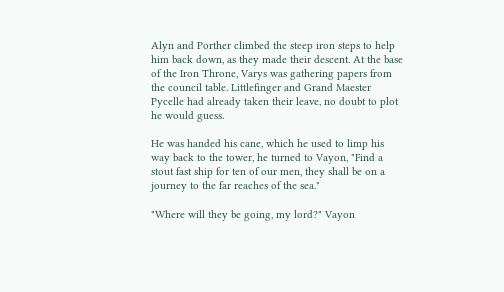Alyn and Porther climbed the steep iron steps to help him back down, as they made their descent. At the base of the Iron Throne, Varys was gathering papers from the council table. Littlefinger and Grand Maester Pycelle had already taken their leave, no doubt to plot he would guess.

He was handed his cane, which he used to limp his way back to the tower, he turned to Vayon, "Find a stout fast ship for ten of our men, they shall be on a journey to the far reaches of the sea."

"Where will they be going, my lord?" Vayon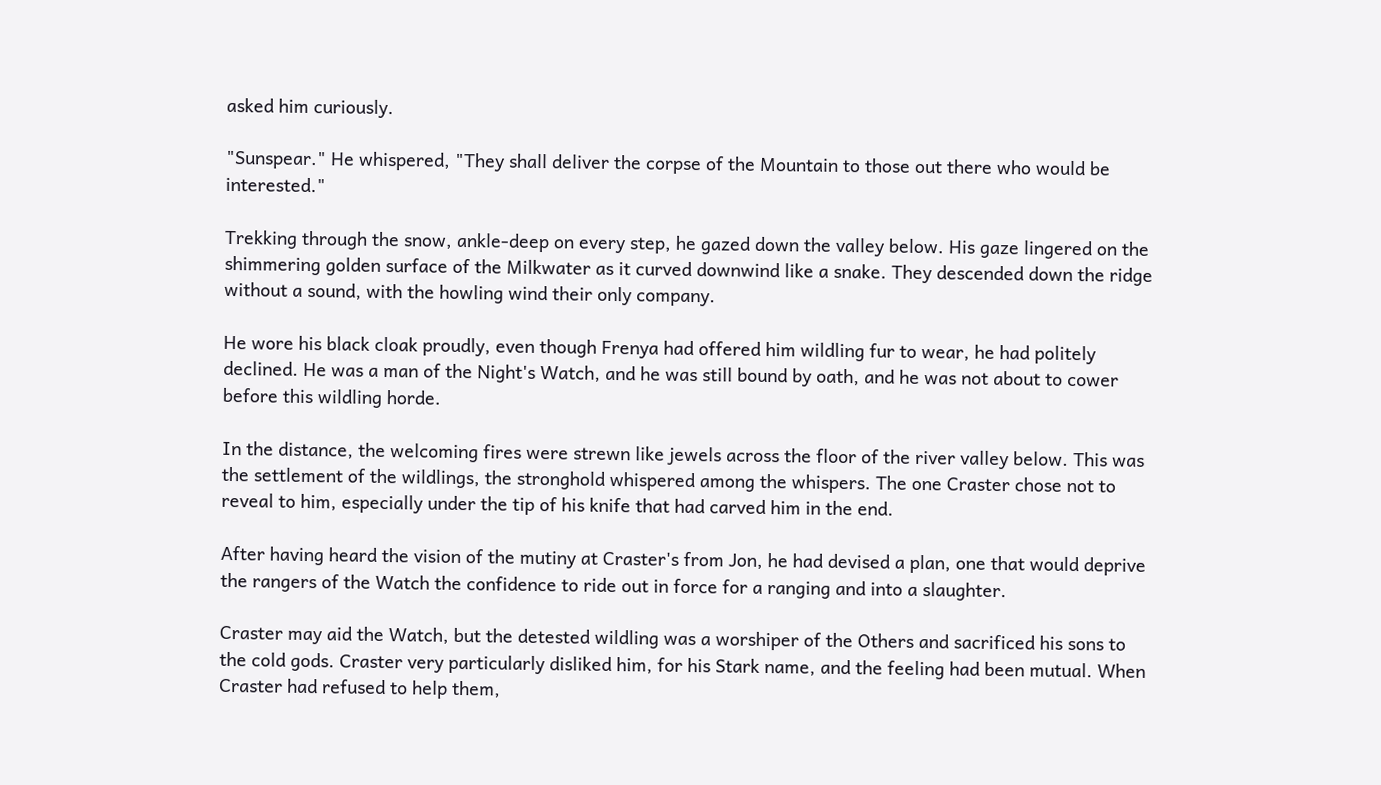asked him curiously.

"Sunspear." He whispered, "They shall deliver the corpse of the Mountain to those out there who would be interested."

Trekking through the snow, ankle-deep on every step, he gazed down the valley below. His gaze lingered on the shimmering golden surface of the Milkwater as it curved downwind like a snake. They descended down the ridge without a sound, with the howling wind their only company.

He wore his black cloak proudly, even though Frenya had offered him wildling fur to wear, he had politely declined. He was a man of the Night's Watch, and he was still bound by oath, and he was not about to cower before this wildling horde.

In the distance, the welcoming fires were strewn like jewels across the floor of the river valley below. This was the settlement of the wildlings, the stronghold whispered among the whispers. The one Craster chose not to reveal to him, especially under the tip of his knife that had carved him in the end.

After having heard the vision of the mutiny at Craster's from Jon, he had devised a plan, one that would deprive the rangers of the Watch the confidence to ride out in force for a ranging and into a slaughter.

Craster may aid the Watch, but the detested wildling was a worshiper of the Others and sacrificed his sons to the cold gods. Craster very particularly disliked him, for his Stark name, and the feeling had been mutual. When Craster had refused to help them,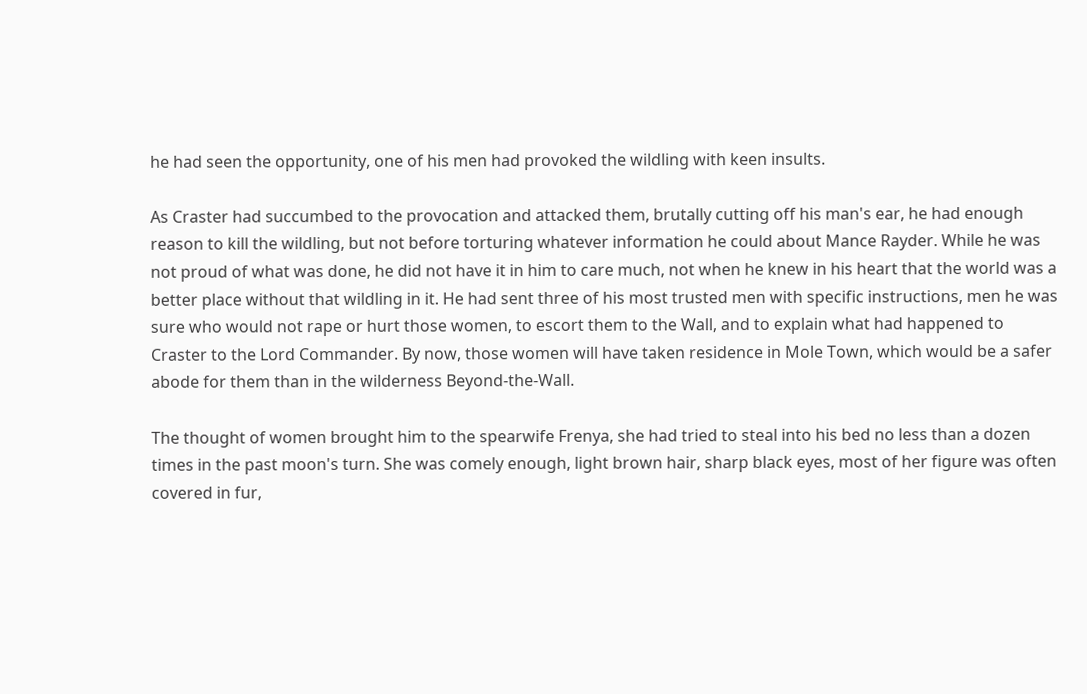he had seen the opportunity, one of his men had provoked the wildling with keen insults.

As Craster had succumbed to the provocation and attacked them, brutally cutting off his man's ear, he had enough reason to kill the wildling, but not before torturing whatever information he could about Mance Rayder. While he was not proud of what was done, he did not have it in him to care much, not when he knew in his heart that the world was a better place without that wildling in it. He had sent three of his most trusted men with specific instructions, men he was sure who would not rape or hurt those women, to escort them to the Wall, and to explain what had happened to Craster to the Lord Commander. By now, those women will have taken residence in Mole Town, which would be a safer abode for them than in the wilderness Beyond-the-Wall.

The thought of women brought him to the spearwife Frenya, she had tried to steal into his bed no less than a dozen times in the past moon's turn. She was comely enough, light brown hair, sharp black eyes, most of her figure was often covered in fur,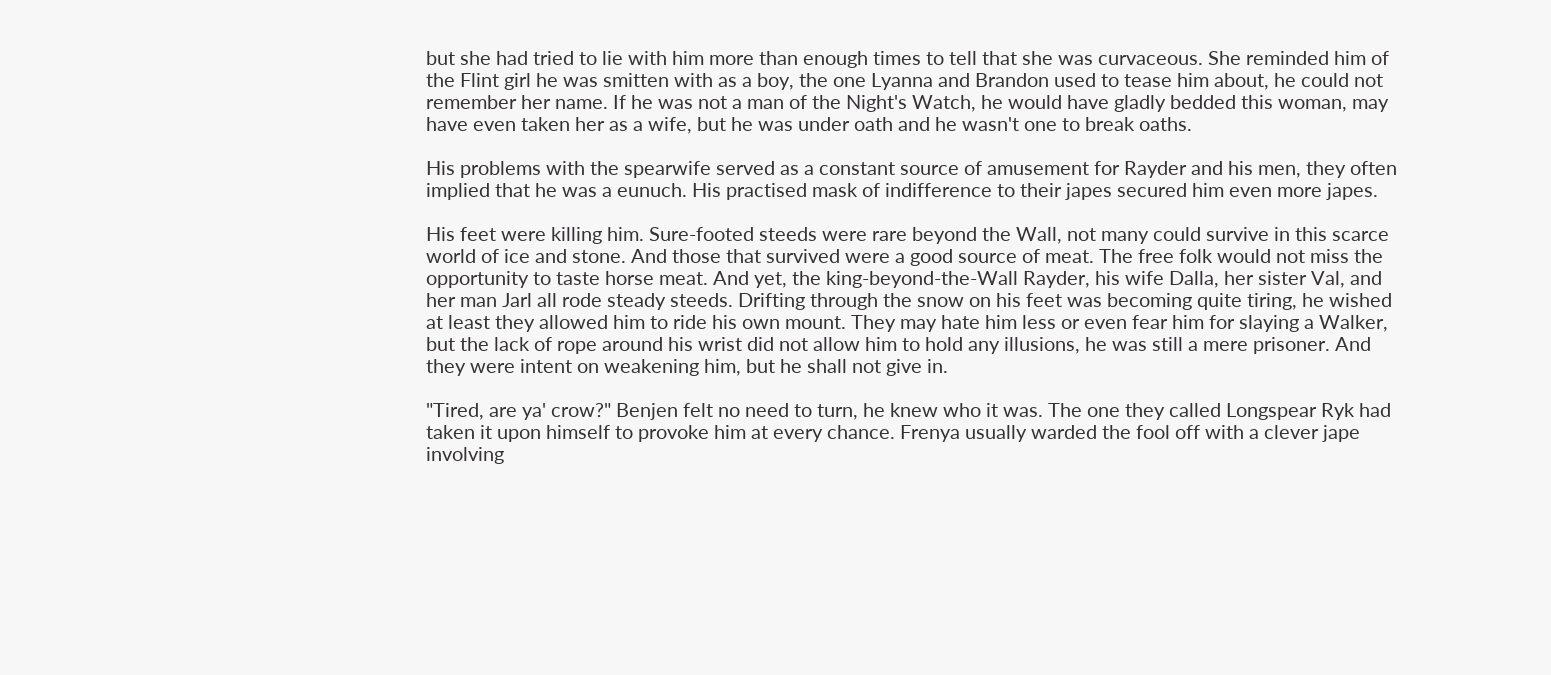but she had tried to lie with him more than enough times to tell that she was curvaceous. She reminded him of the Flint girl he was smitten with as a boy, the one Lyanna and Brandon used to tease him about, he could not remember her name. If he was not a man of the Night's Watch, he would have gladly bedded this woman, may have even taken her as a wife, but he was under oath and he wasn't one to break oaths.

His problems with the spearwife served as a constant source of amusement for Rayder and his men, they often implied that he was a eunuch. His practised mask of indifference to their japes secured him even more japes.

His feet were killing him. Sure-footed steeds were rare beyond the Wall, not many could survive in this scarce world of ice and stone. And those that survived were a good source of meat. The free folk would not miss the opportunity to taste horse meat. And yet, the king-beyond-the-Wall Rayder, his wife Dalla, her sister Val, and her man Jarl all rode steady steeds. Drifting through the snow on his feet was becoming quite tiring, he wished at least they allowed him to ride his own mount. They may hate him less or even fear him for slaying a Walker, but the lack of rope around his wrist did not allow him to hold any illusions, he was still a mere prisoner. And they were intent on weakening him, but he shall not give in.

"Tired, are ya' crow?" Benjen felt no need to turn, he knew who it was. The one they called Longspear Ryk had taken it upon himself to provoke him at every chance. Frenya usually warded the fool off with a clever jape involving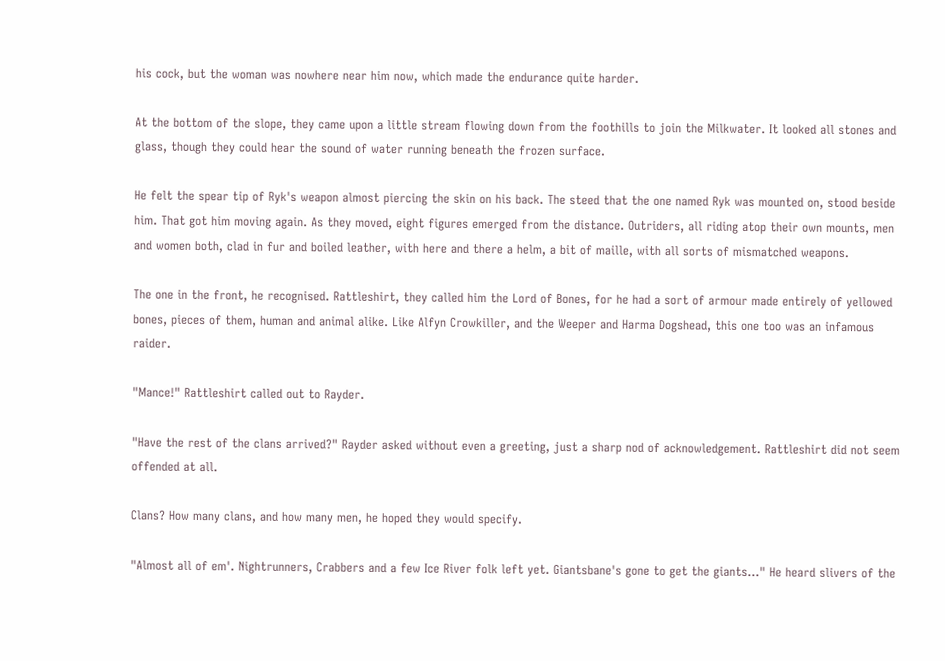his cock, but the woman was nowhere near him now, which made the endurance quite harder.

At the bottom of the slope, they came upon a little stream flowing down from the foothills to join the Milkwater. It looked all stones and glass, though they could hear the sound of water running beneath the frozen surface.

He felt the spear tip of Ryk's weapon almost piercing the skin on his back. The steed that the one named Ryk was mounted on, stood beside him. That got him moving again. As they moved, eight figures emerged from the distance. Outriders, all riding atop their own mounts, men and women both, clad in fur and boiled leather, with here and there a helm, a bit of maille, with all sorts of mismatched weapons.

The one in the front, he recognised. Rattleshirt, they called him the Lord of Bones, for he had a sort of armour made entirely of yellowed bones, pieces of them, human and animal alike. Like Alfyn Crowkiller, and the Weeper and Harma Dogshead, this one too was an infamous raider.

"Mance!" Rattleshirt called out to Rayder.

"Have the rest of the clans arrived?" Rayder asked without even a greeting, just a sharp nod of acknowledgement. Rattleshirt did not seem offended at all.

Clans? How many clans, and how many men, he hoped they would specify.

"Almost all of em'. Nightrunners, Crabbers and a few Ice River folk left yet. Giantsbane's gone to get the giants…" He heard slivers of the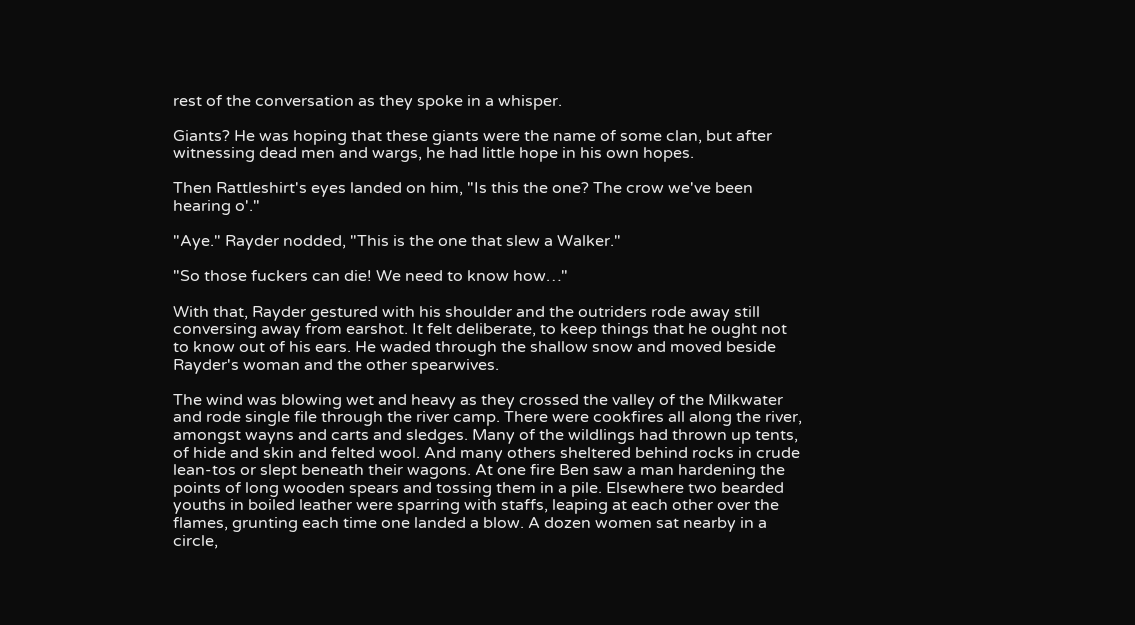rest of the conversation as they spoke in a whisper.

Giants? He was hoping that these giants were the name of some clan, but after witnessing dead men and wargs, he had little hope in his own hopes.

Then Rattleshirt's eyes landed on him, "Is this the one? The crow we've been hearing o'."

"Aye." Rayder nodded, "This is the one that slew a Walker."

"So those fuckers can die! We need to know how…"

With that, Rayder gestured with his shoulder and the outriders rode away still conversing away from earshot. It felt deliberate, to keep things that he ought not to know out of his ears. He waded through the shallow snow and moved beside Rayder's woman and the other spearwives.

The wind was blowing wet and heavy as they crossed the valley of the Milkwater and rode single file through the river camp. There were cookfires all along the river, amongst wayns and carts and sledges. Many of the wildlings had thrown up tents, of hide and skin and felted wool. And many others sheltered behind rocks in crude lean-tos or slept beneath their wagons. At one fire Ben saw a man hardening the points of long wooden spears and tossing them in a pile. Elsewhere two bearded youths in boiled leather were sparring with staffs, leaping at each other over the flames, grunting each time one landed a blow. A dozen women sat nearby in a circle,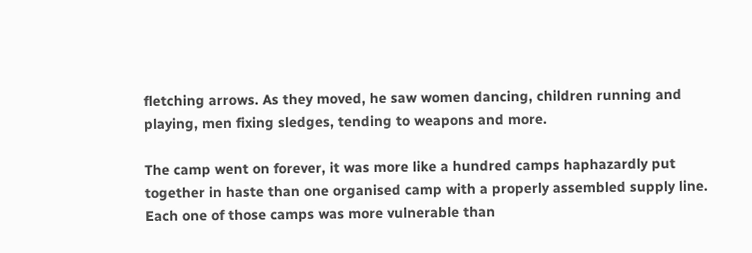fletching arrows. As they moved, he saw women dancing, children running and playing, men fixing sledges, tending to weapons and more.

The camp went on forever, it was more like a hundred camps haphazardly put together in haste than one organised camp with a properly assembled supply line. Each one of those camps was more vulnerable than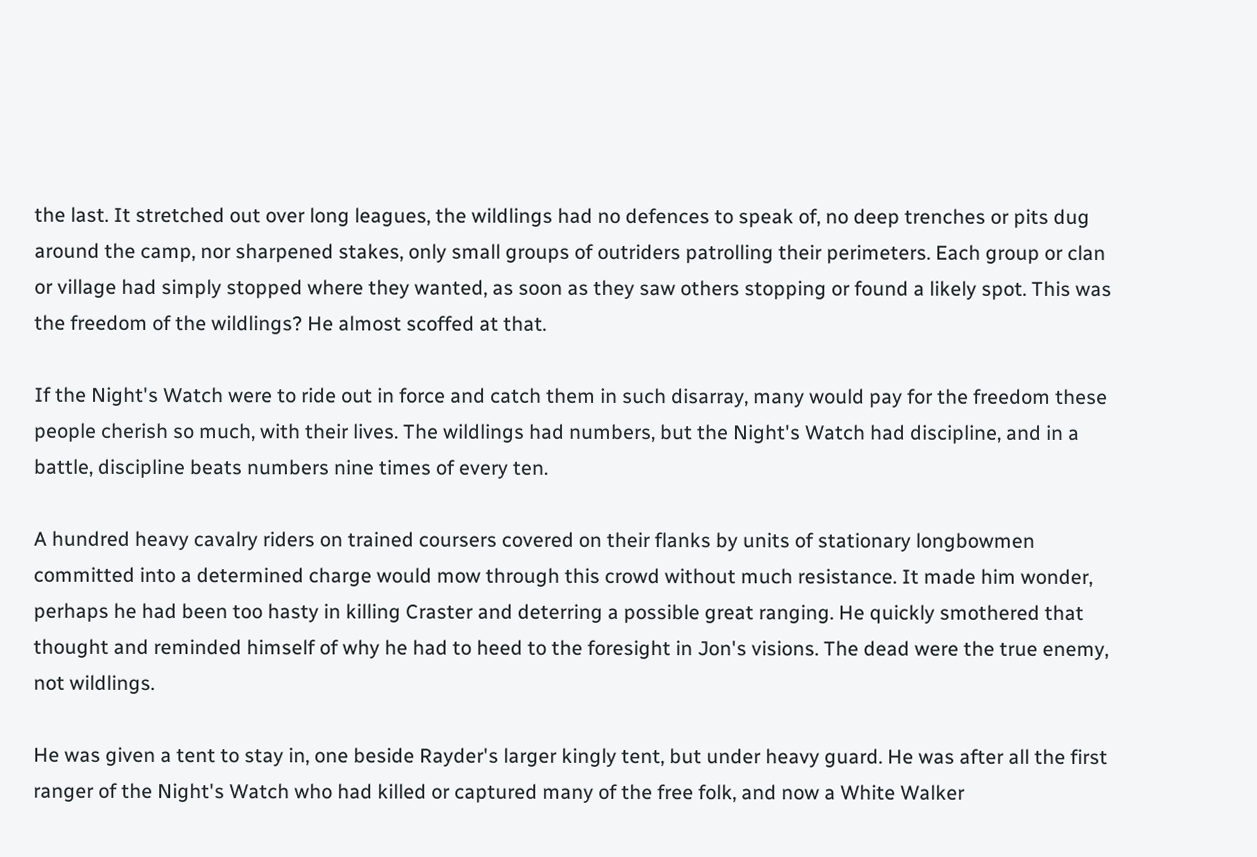the last. It stretched out over long leagues, the wildlings had no defences to speak of, no deep trenches or pits dug around the camp, nor sharpened stakes, only small groups of outriders patrolling their perimeters. Each group or clan or village had simply stopped where they wanted, as soon as they saw others stopping or found a likely spot. This was the freedom of the wildlings? He almost scoffed at that.

If the Night's Watch were to ride out in force and catch them in such disarray, many would pay for the freedom these people cherish so much, with their lives. The wildlings had numbers, but the Night's Watch had discipline, and in a battle, discipline beats numbers nine times of every ten.

A hundred heavy cavalry riders on trained coursers covered on their flanks by units of stationary longbowmen committed into a determined charge would mow through this crowd without much resistance. It made him wonder, perhaps he had been too hasty in killing Craster and deterring a possible great ranging. He quickly smothered that thought and reminded himself of why he had to heed to the foresight in Jon's visions. The dead were the true enemy, not wildlings.

He was given a tent to stay in, one beside Rayder's larger kingly tent, but under heavy guard. He was after all the first ranger of the Night's Watch who had killed or captured many of the free folk, and now a White Walker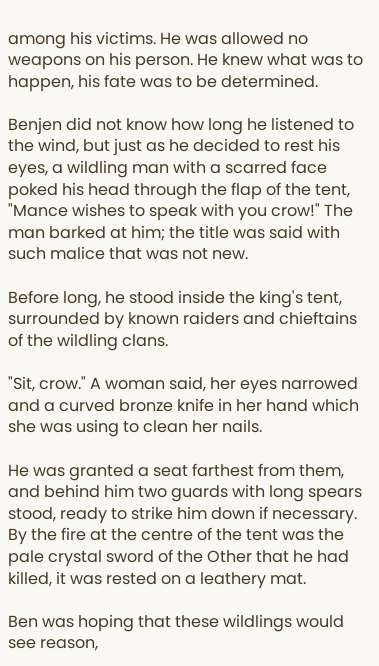among his victims. He was allowed no weapons on his person. He knew what was to happen, his fate was to be determined.

Benjen did not know how long he listened to the wind, but just as he decided to rest his eyes, a wildling man with a scarred face poked his head through the flap of the tent, "Mance wishes to speak with you crow!" The man barked at him; the title was said with such malice that was not new.

Before long, he stood inside the king's tent, surrounded by known raiders and chieftains of the wildling clans.

"Sit, crow." A woman said, her eyes narrowed and a curved bronze knife in her hand which she was using to clean her nails.

He was granted a seat farthest from them, and behind him two guards with long spears stood, ready to strike him down if necessary. By the fire at the centre of the tent was the pale crystal sword of the Other that he had killed, it was rested on a leathery mat.

Ben was hoping that these wildlings would see reason,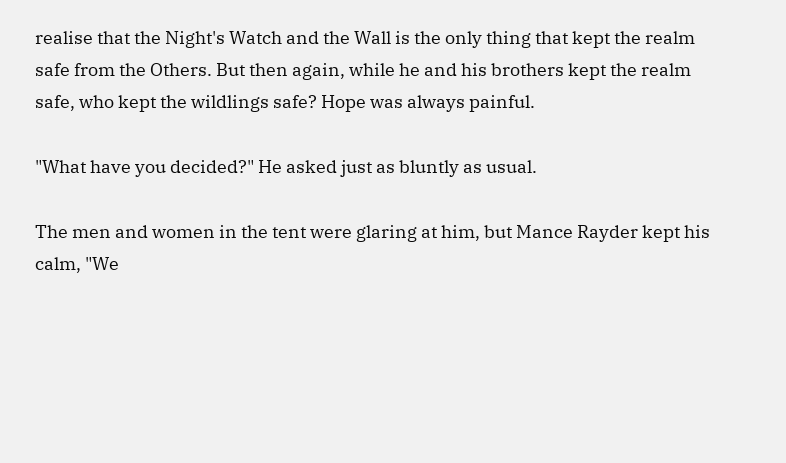realise that the Night's Watch and the Wall is the only thing that kept the realm safe from the Others. But then again, while he and his brothers kept the realm safe, who kept the wildlings safe? Hope was always painful.

"What have you decided?" He asked just as bluntly as usual.

The men and women in the tent were glaring at him, but Mance Rayder kept his calm, "We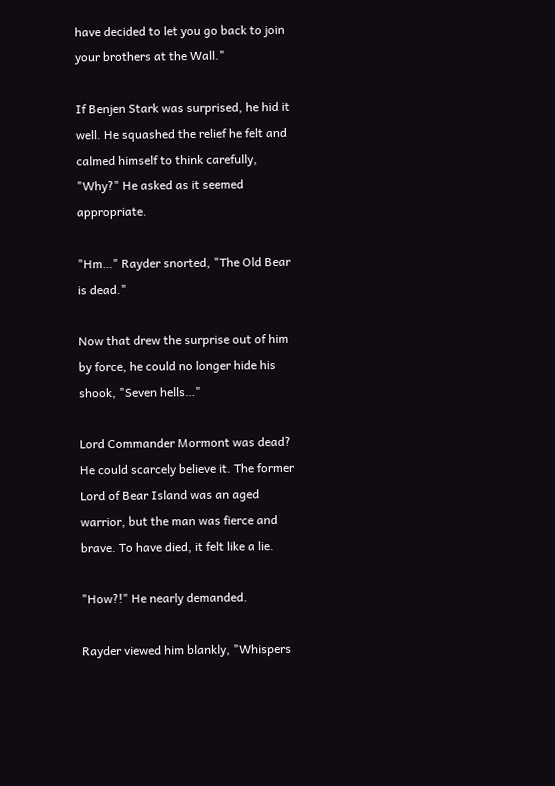have decided to let you go back to join your brothers at the Wall."

If Benjen Stark was surprised, he hid it well. He squashed the relief he felt and calmed himself to think carefully, "Why?" He asked as it seemed appropriate.

"Hm…" Rayder snorted, "The Old Bear is dead."

Now that drew the surprise out of him by force, he could no longer hide his shook, "Seven hells…"

Lord Commander Mormont was dead? He could scarcely believe it. The former Lord of Bear Island was an aged warrior, but the man was fierce and brave. To have died, it felt like a lie.

"How?!" He nearly demanded.

Rayder viewed him blankly, "Whispers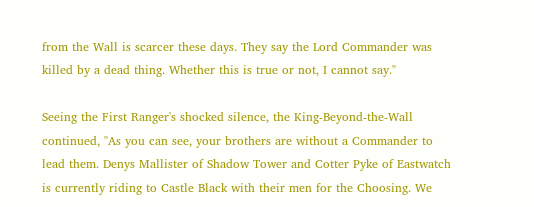from the Wall is scarcer these days. They say the Lord Commander was killed by a dead thing. Whether this is true or not, I cannot say."

Seeing the First Ranger's shocked silence, the King-Beyond-the-Wall continued, "As you can see, your brothers are without a Commander to lead them. Denys Mallister of Shadow Tower and Cotter Pyke of Eastwatch is currently riding to Castle Black with their men for the Choosing. We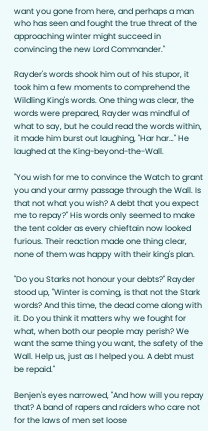want you gone from here, and perhaps a man who has seen and fought the true threat of the approaching winter might succeed in convincing the new Lord Commander."

Rayder's words shook him out of his stupor, it took him a few moments to comprehend the Wildling King's words. One thing was clear, the words were prepared, Rayder was mindful of what to say, but he could read the words within, it made him burst out laughing, "Har har…" He laughed at the King-beyond-the-Wall.

"You wish for me to convince the Watch to grant you and your army passage through the Wall. Is that not what you wish? A debt that you expect me to repay?" His words only seemed to make the tent colder as every chieftain now looked furious. Their reaction made one thing clear, none of them was happy with their king's plan.

"Do you Starks not honour your debts?" Rayder stood up, "Winter is coming, is that not the Stark words? And this time, the dead come along with it. Do you think it matters why we fought for what, when both our people may perish? We want the same thing you want, the safety of the Wall. Help us, just as I helped you. A debt must be repaid."

Benjen's eyes narrowed, "And how will you repay that? A band of rapers and raiders who care not for the laws of men set loose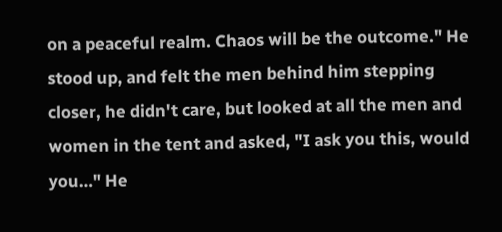on a peaceful realm. Chaos will be the outcome." He stood up, and felt the men behind him stepping closer, he didn't care, but looked at all the men and women in the tent and asked, "I ask you this, would you…" He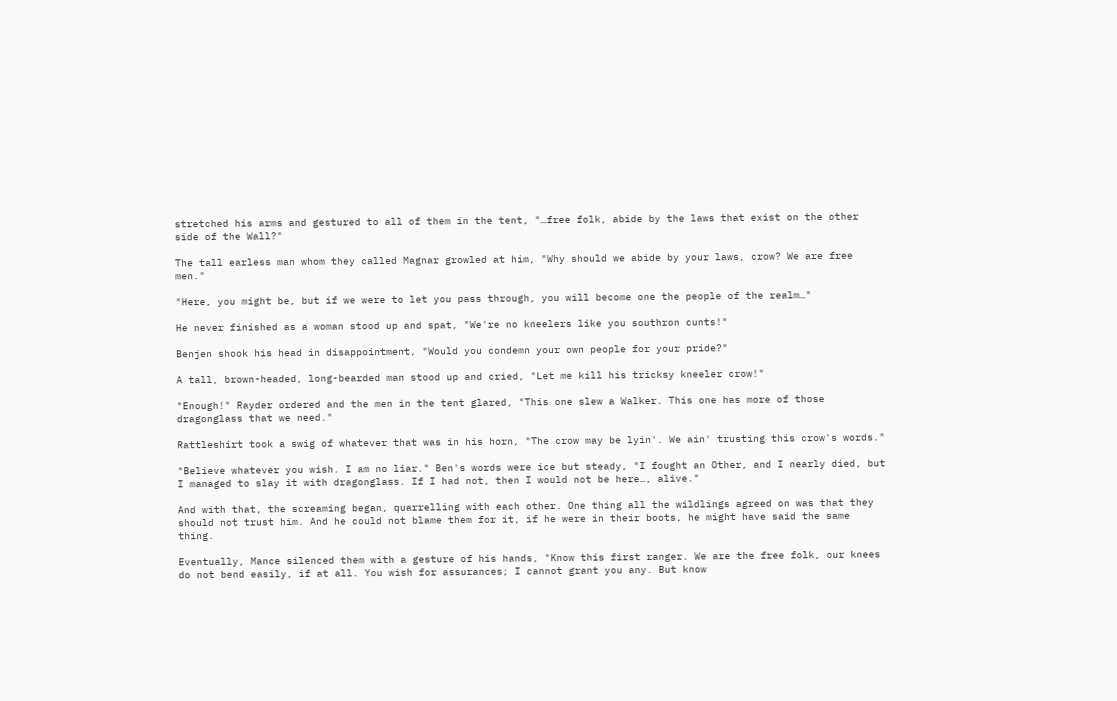stretched his arms and gestured to all of them in the tent, "…free folk, abide by the laws that exist on the other side of the Wall?"

The tall earless man whom they called Magnar growled at him, "Why should we abide by your laws, crow? We are free men."

"Here, you might be, but if we were to let you pass through, you will become one the people of the realm…"

He never finished as a woman stood up and spat, "We're no kneelers like you southron cunts!"

Benjen shook his head in disappointment, "Would you condemn your own people for your pride?"

A tall, brown-headed, long-bearded man stood up and cried, "Let me kill his tricksy kneeler crow!"

"Enough!" Rayder ordered and the men in the tent glared, "This one slew a Walker. This one has more of those dragonglass that we need."

Rattleshirt took a swig of whatever that was in his horn, "The crow may be lyin'. We ain' trusting this crow's words."

"Believe whatever you wish. I am no liar." Ben's words were ice but steady, "I fought an Other, and I nearly died, but I managed to slay it with dragonglass. If I had not, then I would not be here…, alive."

And with that, the screaming began, quarrelling with each other. One thing all the wildlings agreed on was that they should not trust him. And he could not blame them for it, if he were in their boots, he might have said the same thing.

Eventually, Mance silenced them with a gesture of his hands, "Know this first ranger. We are the free folk, our knees do not bend easily, if at all. You wish for assurances; I cannot grant you any. But know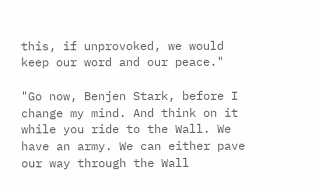this, if unprovoked, we would keep our word and our peace."

"Go now, Benjen Stark, before I change my mind. And think on it while you ride to the Wall. We have an army. We can either pave our way through the Wall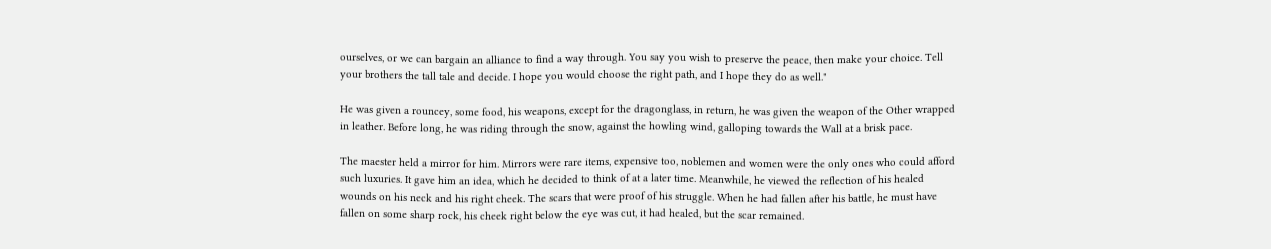ourselves, or we can bargain an alliance to find a way through. You say you wish to preserve the peace, then make your choice. Tell your brothers the tall tale and decide. I hope you would choose the right path, and I hope they do as well."

He was given a rouncey, some food, his weapons, except for the dragonglass, in return, he was given the weapon of the Other wrapped in leather. Before long, he was riding through the snow, against the howling wind, galloping towards the Wall at a brisk pace.

The maester held a mirror for him. Mirrors were rare items, expensive too, noblemen and women were the only ones who could afford such luxuries. It gave him an idea, which he decided to think of at a later time. Meanwhile, he viewed the reflection of his healed wounds on his neck and his right cheek. The scars that were proof of his struggle. When he had fallen after his battle, he must have fallen on some sharp rock, his cheek right below the eye was cut, it had healed, but the scar remained.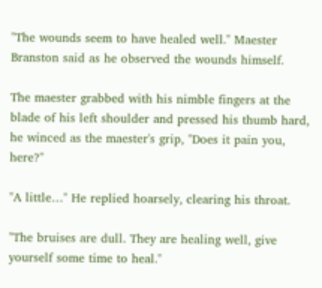"The wounds seem to have healed well." Maester Branston said as he observed the wounds himself.

The maester grabbed with his nimble fingers at the blade of his left shoulder and pressed his thumb hard, he winced as the maester's grip, "Does it pain you, here?"

"A little…" He replied hoarsely, clearing his throat.

"The bruises are dull. They are healing well, give yourself some time to heal."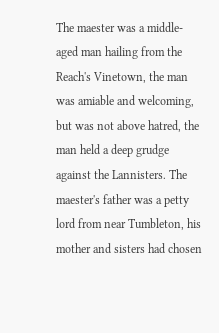The maester was a middle-aged man hailing from the Reach's Vinetown, the man was amiable and welcoming, but was not above hatred, the man held a deep grudge against the Lannisters. The maester's father was a petty lord from near Tumbleton, his mother and sisters had chosen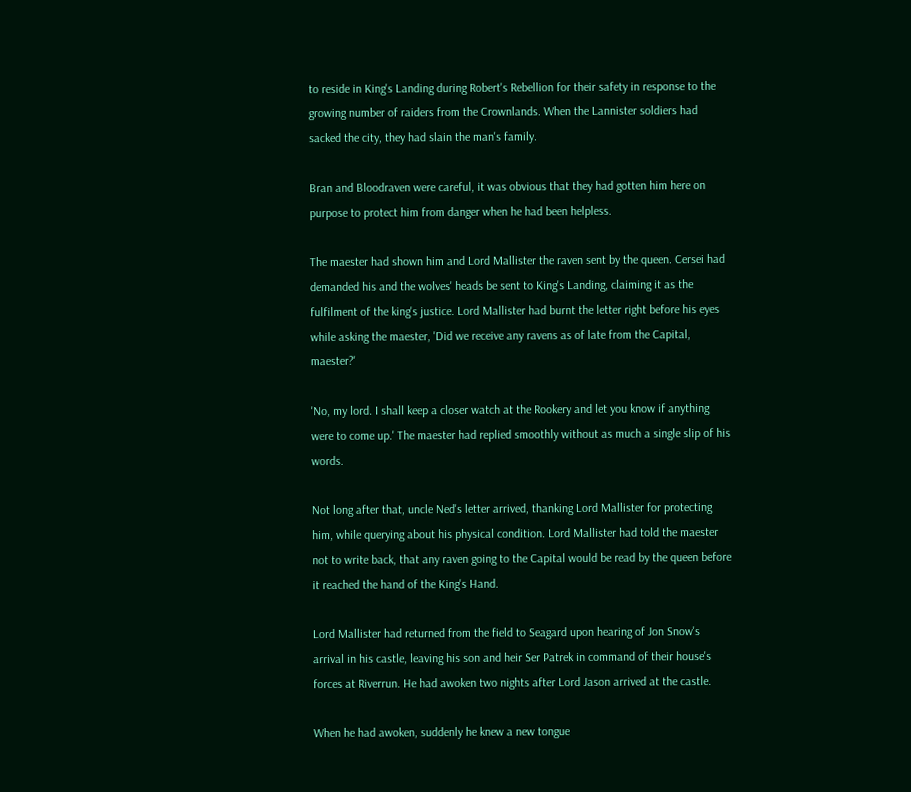to reside in King's Landing during Robert's Rebellion for their safety in response to the growing number of raiders from the Crownlands. When the Lannister soldiers had sacked the city, they had slain the man's family.

Bran and Bloodraven were careful, it was obvious that they had gotten him here on purpose to protect him from danger when he had been helpless.

The maester had shown him and Lord Mallister the raven sent by the queen. Cersei had demanded his and the wolves' heads be sent to King's Landing, claiming it as the fulfilment of the king's justice. Lord Mallister had burnt the letter right before his eyes while asking the maester, 'Did we receive any ravens as of late from the Capital, maester?'

'No, my lord. I shall keep a closer watch at the Rookery and let you know if anything were to come up.' The maester had replied smoothly without as much a single slip of his words.

Not long after that, uncle Ned's letter arrived, thanking Lord Mallister for protecting him, while querying about his physical condition. Lord Mallister had told the maester not to write back, that any raven going to the Capital would be read by the queen before it reached the hand of the King's Hand.

Lord Mallister had returned from the field to Seagard upon hearing of Jon Snow's arrival in his castle, leaving his son and heir Ser Patrek in command of their house's forces at Riverrun. He had awoken two nights after Lord Jason arrived at the castle.

When he had awoken, suddenly he knew a new tongue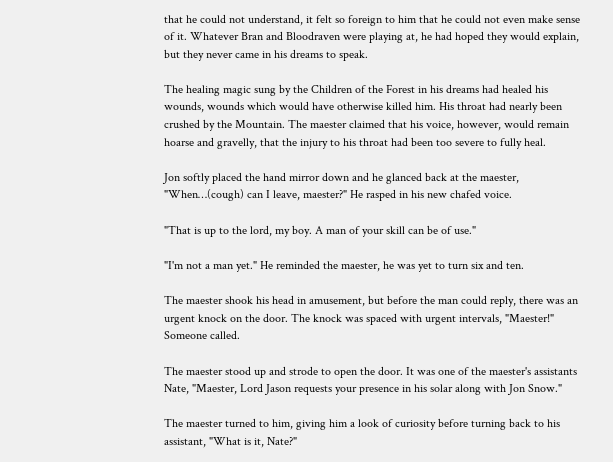that he could not understand, it felt so foreign to him that he could not even make sense of it. Whatever Bran and Bloodraven were playing at, he had hoped they would explain, but they never came in his dreams to speak.

The healing magic sung by the Children of the Forest in his dreams had healed his wounds, wounds which would have otherwise killed him. His throat had nearly been crushed by the Mountain. The maester claimed that his voice, however, would remain hoarse and gravelly, that the injury to his throat had been too severe to fully heal.

Jon softly placed the hand mirror down and he glanced back at the maester, "When…(cough) can I leave, maester?" He rasped in his new chafed voice.

"That is up to the lord, my boy. A man of your skill can be of use."

"I'm not a man yet." He reminded the maester, he was yet to turn six and ten.

The maester shook his head in amusement, but before the man could reply, there was an urgent knock on the door. The knock was spaced with urgent intervals, "Maester!" Someone called.

The maester stood up and strode to open the door. It was one of the maester's assistants Nate, "Maester, Lord Jason requests your presence in his solar along with Jon Snow."

The maester turned to him, giving him a look of curiosity before turning back to his assistant, "What is it, Nate?"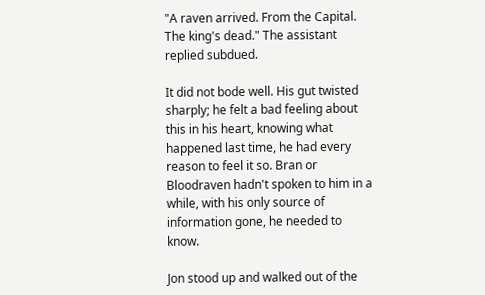"A raven arrived. From the Capital. The king's dead." The assistant replied subdued.

It did not bode well. His gut twisted sharply; he felt a bad feeling about this in his heart, knowing what happened last time, he had every reason to feel it so. Bran or Bloodraven hadn't spoken to him in a while, with his only source of information gone, he needed to know.

Jon stood up and walked out of the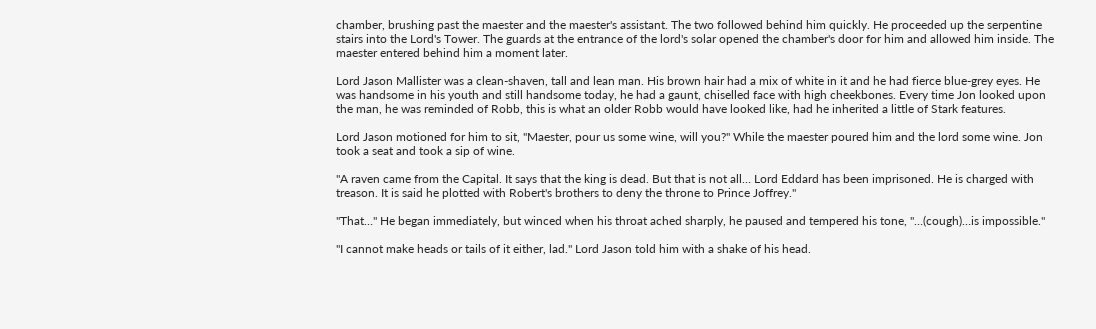chamber, brushing past the maester and the maester's assistant. The two followed behind him quickly. He proceeded up the serpentine stairs into the Lord's Tower. The guards at the entrance of the lord's solar opened the chamber's door for him and allowed him inside. The maester entered behind him a moment later.

Lord Jason Mallister was a clean-shaven, tall and lean man. His brown hair had a mix of white in it and he had fierce blue-grey eyes. He was handsome in his youth and still handsome today, he had a gaunt, chiselled face with high cheekbones. Every time Jon looked upon the man, he was reminded of Robb, this is what an older Robb would have looked like, had he inherited a little of Stark features.

Lord Jason motioned for him to sit, "Maester, pour us some wine, will you?" While the maester poured him and the lord some wine. Jon took a seat and took a sip of wine.

"A raven came from the Capital. It says that the king is dead. But that is not all… Lord Eddard has been imprisoned. He is charged with treason. It is said he plotted with Robert's brothers to deny the throne to Prince Joffrey."

"That…" He began immediately, but winced when his throat ached sharply, he paused and tempered his tone, "…(cough)…is impossible."

"I cannot make heads or tails of it either, lad." Lord Jason told him with a shake of his head.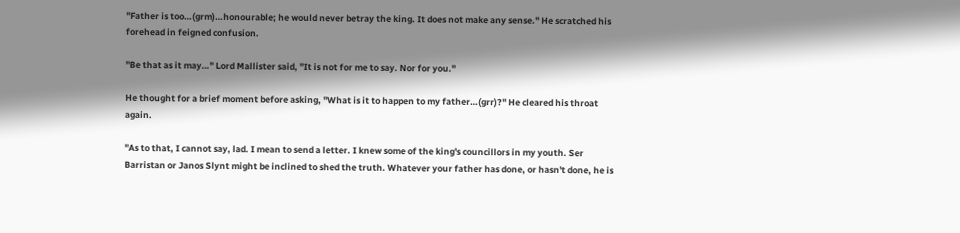"Father is too…(grm)…honourable; he would never betray the king. It does not make any sense." He scratched his forehead in feigned confusion.

"Be that as it may…" Lord Mallister said, "It is not for me to say. Nor for you."

He thought for a brief moment before asking, "What is it to happen to my father…(grr)?" He cleared his throat again.

"As to that, I cannot say, lad. I mean to send a letter. I knew some of the king's councillors in my youth. Ser Barristan or Janos Slynt might be inclined to shed the truth. Whatever your father has done, or hasn't done, he is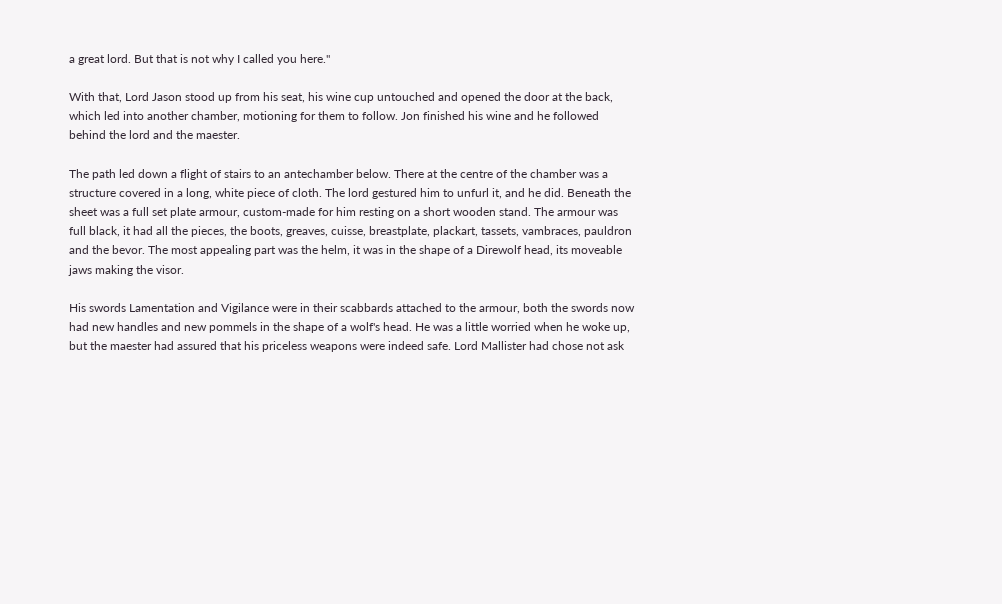a great lord. But that is not why I called you here."

With that, Lord Jason stood up from his seat, his wine cup untouched and opened the door at the back, which led into another chamber, motioning for them to follow. Jon finished his wine and he followed behind the lord and the maester.

The path led down a flight of stairs to an antechamber below. There at the centre of the chamber was a structure covered in a long, white piece of cloth. The lord gestured him to unfurl it, and he did. Beneath the sheet was a full set plate armour, custom-made for him resting on a short wooden stand. The armour was full black, it had all the pieces, the boots, greaves, cuisse, breastplate, plackart, tassets, vambraces, pauldron and the bevor. The most appealing part was the helm, it was in the shape of a Direwolf head, its moveable jaws making the visor.

His swords Lamentation and Vigilance were in their scabbards attached to the armour, both the swords now had new handles and new pommels in the shape of a wolf's head. He was a little worried when he woke up, but the maester had assured that his priceless weapons were indeed safe. Lord Mallister had chose not ask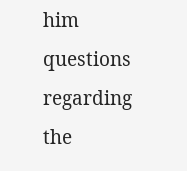him questions regarding the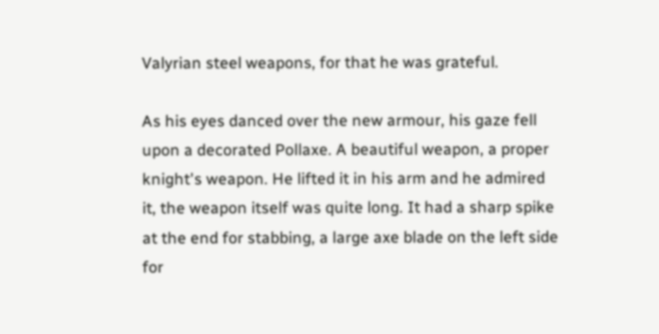Valyrian steel weapons, for that he was grateful.

As his eyes danced over the new armour, his gaze fell upon a decorated Pollaxe. A beautiful weapon, a proper knight's weapon. He lifted it in his arm and he admired it, the weapon itself was quite long. It had a sharp spike at the end for stabbing, a large axe blade on the left side for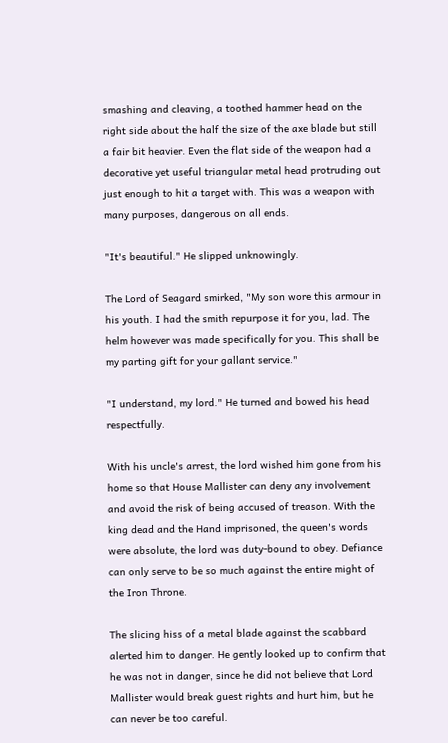smashing and cleaving, a toothed hammer head on the right side about the half the size of the axe blade but still a fair bit heavier. Even the flat side of the weapon had a decorative yet useful triangular metal head protruding out just enough to hit a target with. This was a weapon with many purposes, dangerous on all ends.

"It's beautiful." He slipped unknowingly.

The Lord of Seagard smirked, "My son wore this armour in his youth. I had the smith repurpose it for you, lad. The helm however was made specifically for you. This shall be my parting gift for your gallant service."

"I understand, my lord." He turned and bowed his head respectfully.

With his uncle's arrest, the lord wished him gone from his home so that House Mallister can deny any involvement and avoid the risk of being accused of treason. With the king dead and the Hand imprisoned, the queen's words were absolute, the lord was duty-bound to obey. Defiance can only serve to be so much against the entire might of the Iron Throne.

The slicing hiss of a metal blade against the scabbard alerted him to danger. He gently looked up to confirm that he was not in danger, since he did not believe that Lord Mallister would break guest rights and hurt him, but he can never be too careful.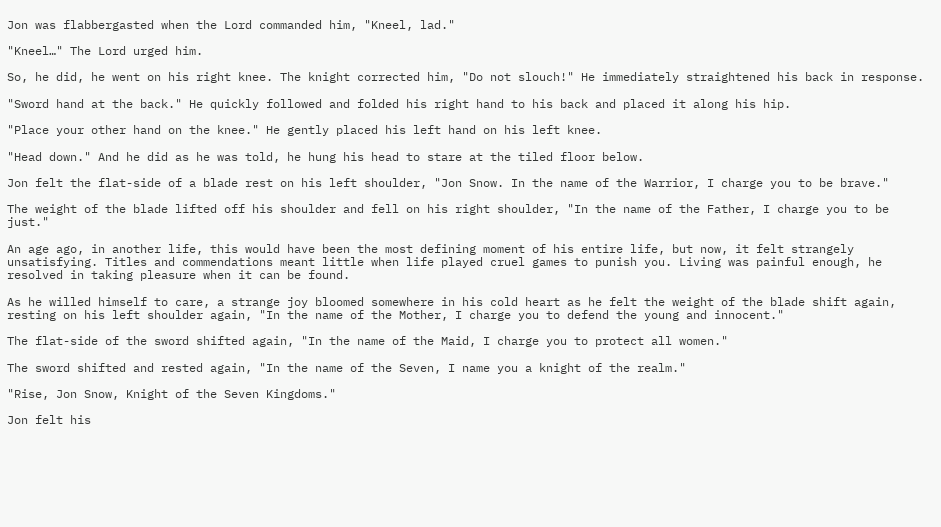Jon was flabbergasted when the Lord commanded him, "Kneel, lad."

"Kneel…" The Lord urged him.

So, he did, he went on his right knee. The knight corrected him, "Do not slouch!" He immediately straightened his back in response.

"Sword hand at the back." He quickly followed and folded his right hand to his back and placed it along his hip.

"Place your other hand on the knee." He gently placed his left hand on his left knee.

"Head down." And he did as he was told, he hung his head to stare at the tiled floor below.

Jon felt the flat-side of a blade rest on his left shoulder, "Jon Snow. In the name of the Warrior, I charge you to be brave."

The weight of the blade lifted off his shoulder and fell on his right shoulder, "In the name of the Father, I charge you to be just."

An age ago, in another life, this would have been the most defining moment of his entire life, but now, it felt strangely unsatisfying. Titles and commendations meant little when life played cruel games to punish you. Living was painful enough, he resolved in taking pleasure when it can be found.

As he willed himself to care, a strange joy bloomed somewhere in his cold heart as he felt the weight of the blade shift again, resting on his left shoulder again, "In the name of the Mother, I charge you to defend the young and innocent."

The flat-side of the sword shifted again, "In the name of the Maid, I charge you to protect all women."

The sword shifted and rested again, "In the name of the Seven, I name you a knight of the realm."

"Rise, Jon Snow, Knight of the Seven Kingdoms."

Jon felt his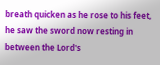breath quicken as he rose to his feet, he saw the sword now resting in between the Lord's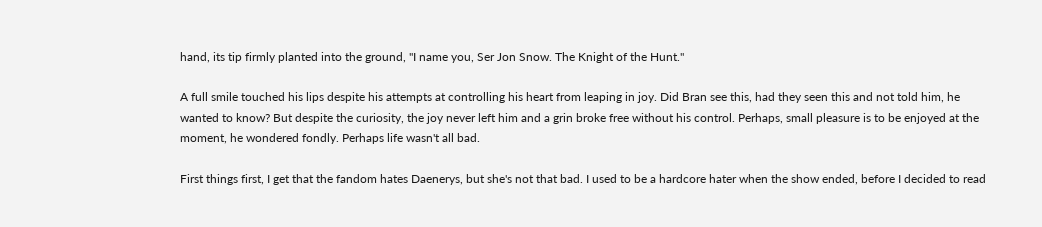hand, its tip firmly planted into the ground, "I name you, Ser Jon Snow. The Knight of the Hunt."

A full smile touched his lips despite his attempts at controlling his heart from leaping in joy. Did Bran see this, had they seen this and not told him, he wanted to know? But despite the curiosity, the joy never left him and a grin broke free without his control. Perhaps, small pleasure is to be enjoyed at the moment, he wondered fondly. Perhaps life wasn't all bad.

First things first, I get that the fandom hates Daenerys, but she's not that bad. I used to be a hardcore hater when the show ended, before I decided to read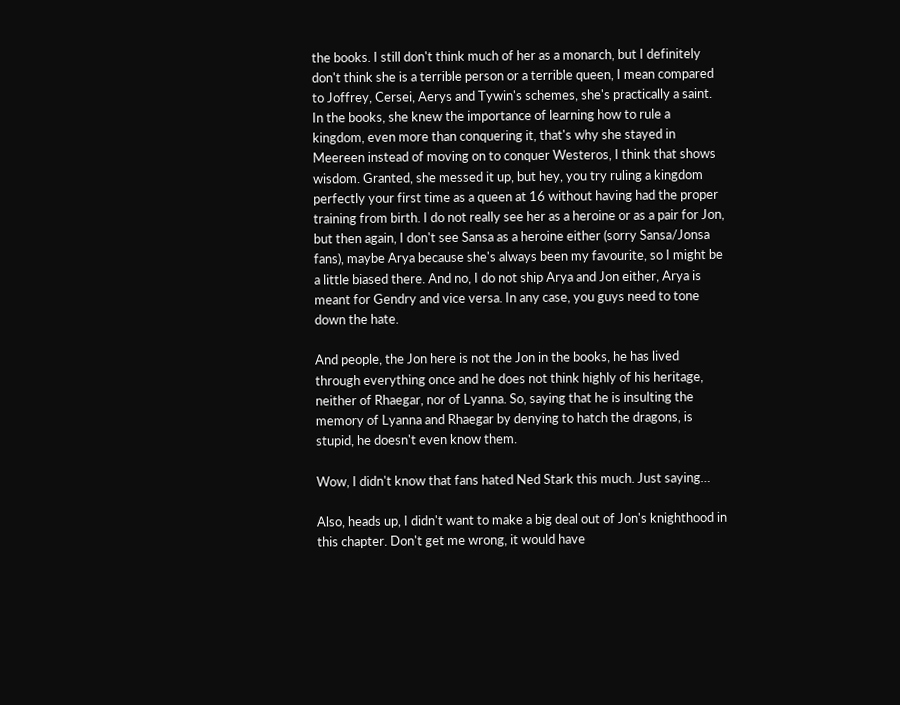the books. I still don't think much of her as a monarch, but I definitely don't think she is a terrible person or a terrible queen, I mean compared to Joffrey, Cersei, Aerys and Tywin's schemes, she's practically a saint. In the books, she knew the importance of learning how to rule a kingdom, even more than conquering it, that's why she stayed in Meereen instead of moving on to conquer Westeros, I think that shows wisdom. Granted, she messed it up, but hey, you try ruling a kingdom perfectly your first time as a queen at 16 without having had the proper training from birth. I do not really see her as a heroine or as a pair for Jon, but then again, I don't see Sansa as a heroine either (sorry Sansa/Jonsa fans), maybe Arya because she's always been my favourite, so I might be a little biased there. And no, I do not ship Arya and Jon either, Arya is meant for Gendry and vice versa. In any case, you guys need to tone down the hate.

And people, the Jon here is not the Jon in the books, he has lived through everything once and he does not think highly of his heritage, neither of Rhaegar, nor of Lyanna. So, saying that he is insulting the memory of Lyanna and Rhaegar by denying to hatch the dragons, is stupid, he doesn't even know them.

Wow, I didn't know that fans hated Ned Stark this much. Just saying…

Also, heads up, I didn't want to make a big deal out of Jon's knighthood in this chapter. Don't get me wrong, it would have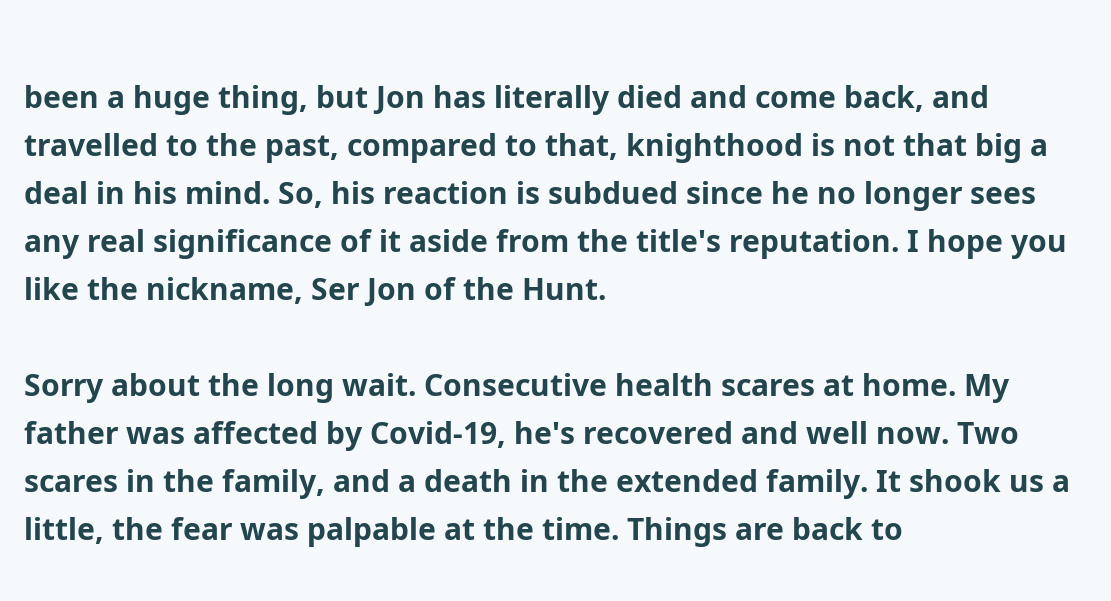been a huge thing, but Jon has literally died and come back, and travelled to the past, compared to that, knighthood is not that big a deal in his mind. So, his reaction is subdued since he no longer sees any real significance of it aside from the title's reputation. I hope you like the nickname, Ser Jon of the Hunt.

Sorry about the long wait. Consecutive health scares at home. My father was affected by Covid-19, he's recovered and well now. Two scares in the family, and a death in the extended family. It shook us a little, the fear was palpable at the time. Things are back to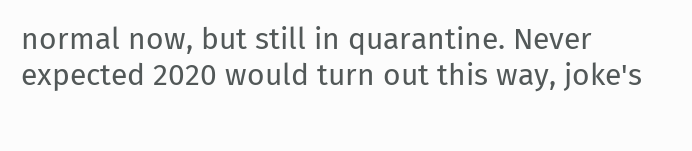normal now, but still in quarantine. Never expected 2020 would turn out this way, joke's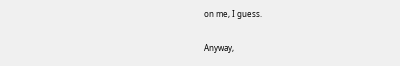on me, I guess.

Anyway,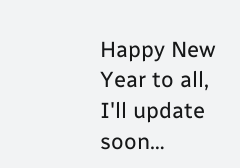Happy New Year to all, I'll update soon…